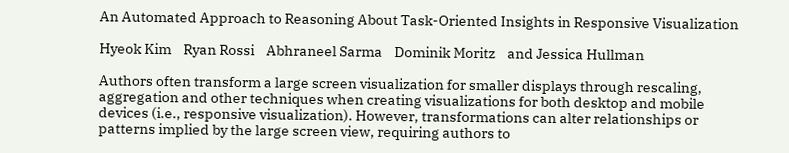An Automated Approach to Reasoning About Task-Oriented Insights in Responsive Visualization

Hyeok Kim    Ryan Rossi    Abhraneel Sarma    Dominik Moritz    and Jessica Hullman

Authors often transform a large screen visualization for smaller displays through rescaling, aggregation and other techniques when creating visualizations for both desktop and mobile devices (i.e., responsive visualization). However, transformations can alter relationships or patterns implied by the large screen view, requiring authors to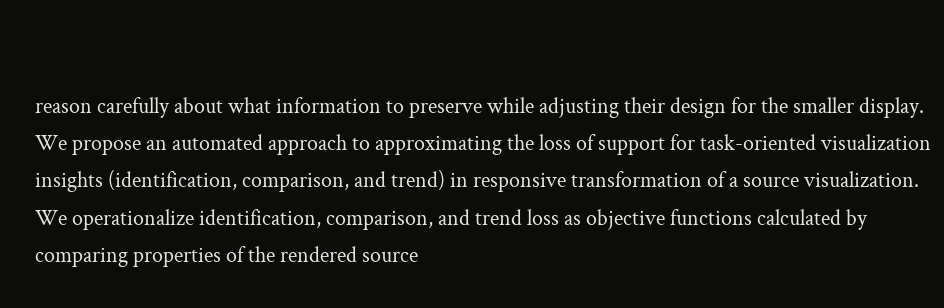reason carefully about what information to preserve while adjusting their design for the smaller display. We propose an automated approach to approximating the loss of support for task-oriented visualization insights (identification, comparison, and trend) in responsive transformation of a source visualization. We operationalize identification, comparison, and trend loss as objective functions calculated by comparing properties of the rendered source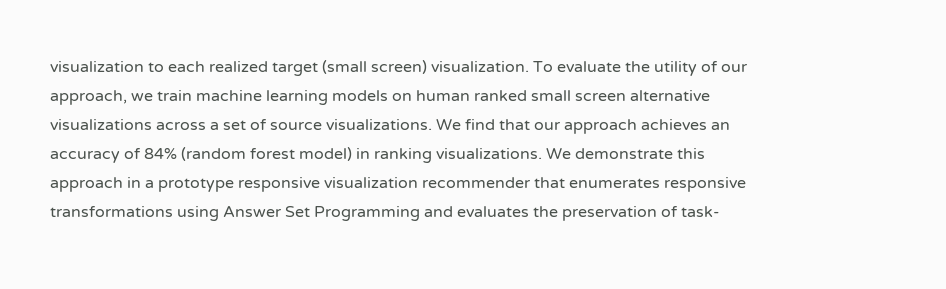visualization to each realized target (small screen) visualization. To evaluate the utility of our approach, we train machine learning models on human ranked small screen alternative visualizations across a set of source visualizations. We find that our approach achieves an accuracy of 84% (random forest model) in ranking visualizations. We demonstrate this approach in a prototype responsive visualization recommender that enumerates responsive transformations using Answer Set Programming and evaluates the preservation of task-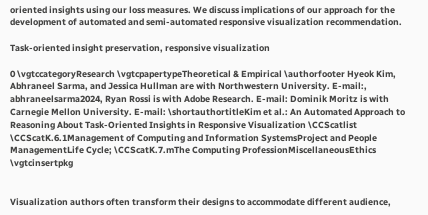oriented insights using our loss measures. We discuss implications of our approach for the development of automated and semi-automated responsive visualization recommendation.

Task-oriented insight preservation, responsive visualization

0 \vgtccategoryResearch \vgtcpapertypeTheoretical & Empirical \authorfooter Hyeok Kim, Abhraneel Sarma, and Jessica Hullman are with Northwestern University. E-mail:, abhraneelsarma2024, Ryan Rossi is with Adobe Research. E-mail: Dominik Moritz is with Carnegie Mellon University. E-mail: \shortauthortitleKim et al.: An Automated Approach to Reasoning About Task-Oriented Insights in Responsive Visualization \CCScatlist \CCScatK.6.1Management of Computing and Information SystemsProject and People ManagementLife Cycle; \CCScatK.7.mThe Computing ProfessionMiscellaneousEthics \vgtcinsertpkg


Visualization authors often transform their designs to accommodate different audience,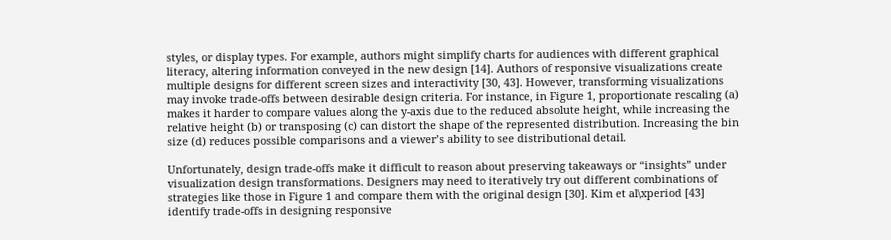styles, or display types. For example, authors might simplify charts for audiences with different graphical literacy, altering information conveyed in the new design [14]. Authors of responsive visualizations create multiple designs for different screen sizes and interactivity [30, 43]. However, transforming visualizations may invoke trade-offs between desirable design criteria. For instance, in Figure 1, proportionate rescaling (a) makes it harder to compare values along the y-axis due to the reduced absolute height, while increasing the relative height (b) or transposing (c) can distort the shape of the represented distribution. Increasing the bin size (d) reduces possible comparisons and a viewer’s ability to see distributional detail.

Unfortunately, design trade-offs make it difficult to reason about preserving takeaways or “insights” under visualization design transformations. Designers may need to iteratively try out different combinations of strategies like those in Figure 1 and compare them with the original design [30]. Kim et al\xperiod [43] identify trade-offs in designing responsive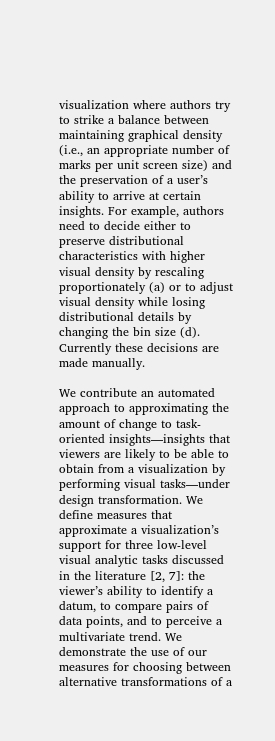visualization where authors try to strike a balance between maintaining graphical density (i.e., an appropriate number of marks per unit screen size) and the preservation of a user’s ability to arrive at certain insights. For example, authors need to decide either to preserve distributional characteristics with higher visual density by rescaling proportionately (a) or to adjust visual density while losing distributional details by changing the bin size (d). Currently these decisions are made manually.

We contribute an automated approach to approximating the amount of change to task-oriented insights—insights that viewers are likely to be able to obtain from a visualization by performing visual tasks—under design transformation. We define measures that approximate a visualization’s support for three low-level visual analytic tasks discussed in the literature [2, 7]: the viewer’s ability to identify a datum, to compare pairs of data points, and to perceive a multivariate trend. We demonstrate the use of our measures for choosing between alternative transformations of a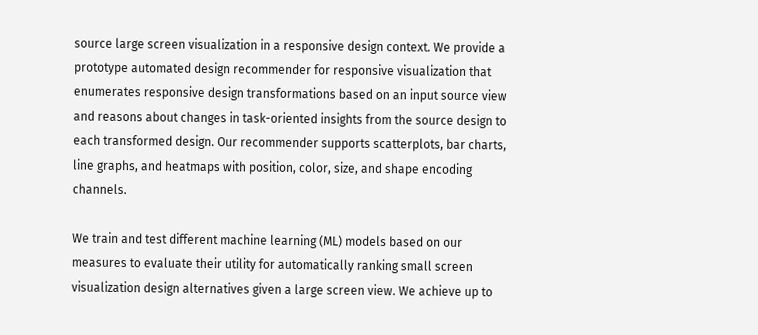source large screen visualization in a responsive design context. We provide a prototype automated design recommender for responsive visualization that enumerates responsive design transformations based on an input source view and reasons about changes in task-oriented insights from the source design to each transformed design. Our recommender supports scatterplots, bar charts, line graphs, and heatmaps with position, color, size, and shape encoding channels.

We train and test different machine learning (ML) models based on our measures to evaluate their utility for automatically ranking small screen visualization design alternatives given a large screen view. We achieve up to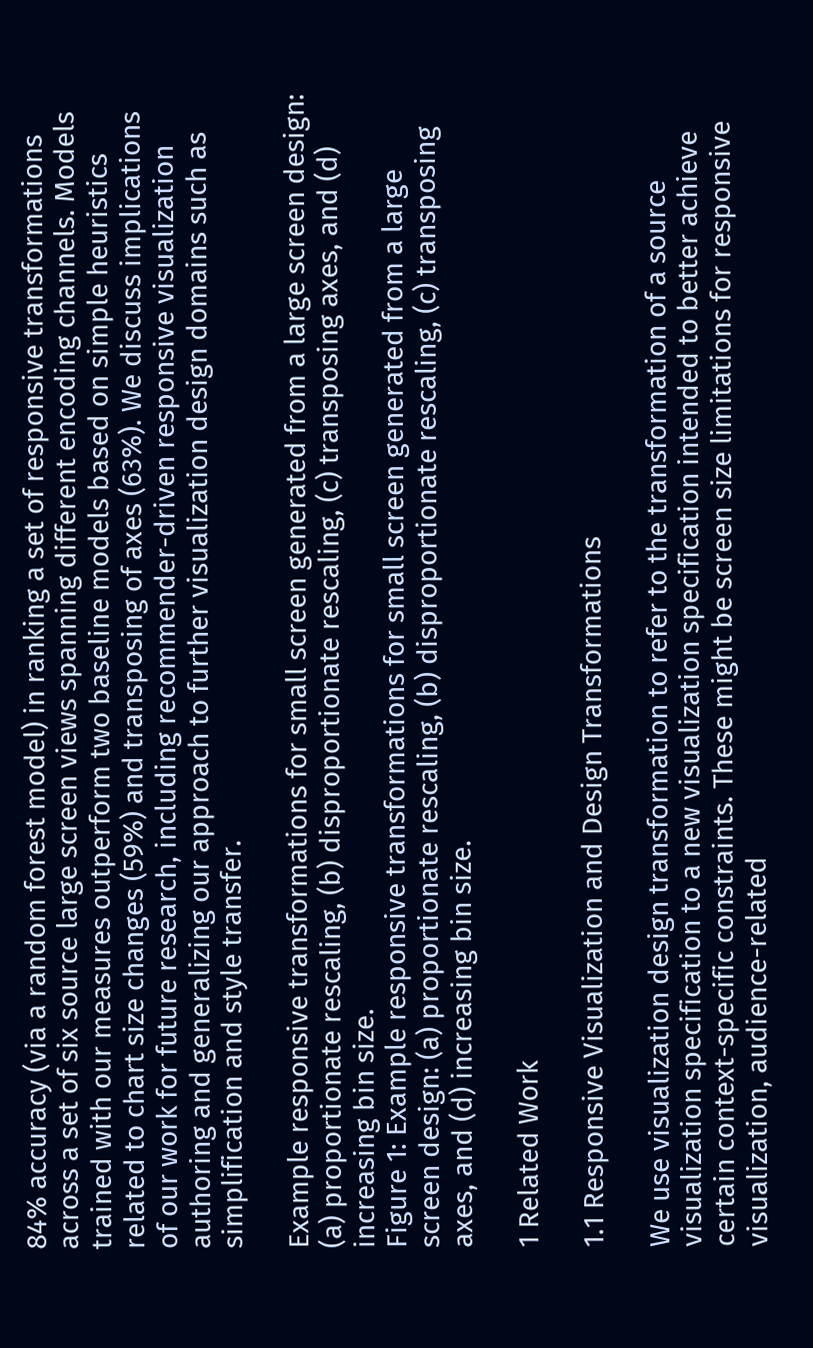84% accuracy (via a random forest model) in ranking a set of responsive transformations across a set of six source large screen views spanning different encoding channels. Models trained with our measures outperform two baseline models based on simple heuristics related to chart size changes (59%) and transposing of axes (63%). We discuss implications of our work for future research, including recommender-driven responsive visualization authoring and generalizing our approach to further visualization design domains such as simplification and style transfer.

Example responsive transformations for small screen generated from a large screen design: (a) proportionate rescaling, (b) disproportionate rescaling, (c) transposing axes, and (d) increasing bin size.
Figure 1: Example responsive transformations for small screen generated from a large screen design: (a) proportionate rescaling, (b) disproportionate rescaling, (c) transposing axes, and (d) increasing bin size.

1 Related Work

1.1 Responsive Visualization and Design Transformations

We use visualization design transformation to refer to the transformation of a source visualization specification to a new visualization specification intended to better achieve certain context-specific constraints. These might be screen size limitations for responsive visualization, audience-related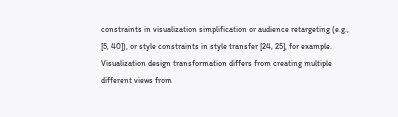constraints in visualization simplification or audience retargeting (e.g., [5, 40]), or style constraints in style transfer [24, 25], for example. Visualization design transformation differs from creating multiple different views from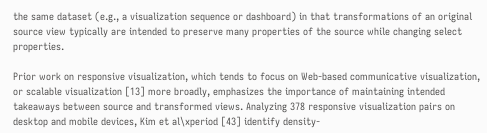the same dataset (e.g., a visualization sequence or dashboard) in that transformations of an original source view typically are intended to preserve many properties of the source while changing select properties.

Prior work on responsive visualization, which tends to focus on Web-based communicative visualization, or scalable visualization [13] more broadly, emphasizes the importance of maintaining intended takeaways between source and transformed views. Analyzing 378 responsive visualization pairs on desktop and mobile devices, Kim et al\xperiod [43] identify density-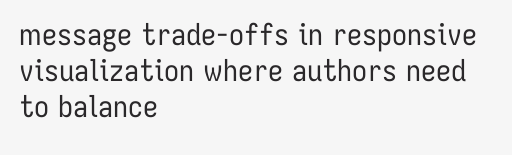message trade-offs in responsive visualization where authors need to balance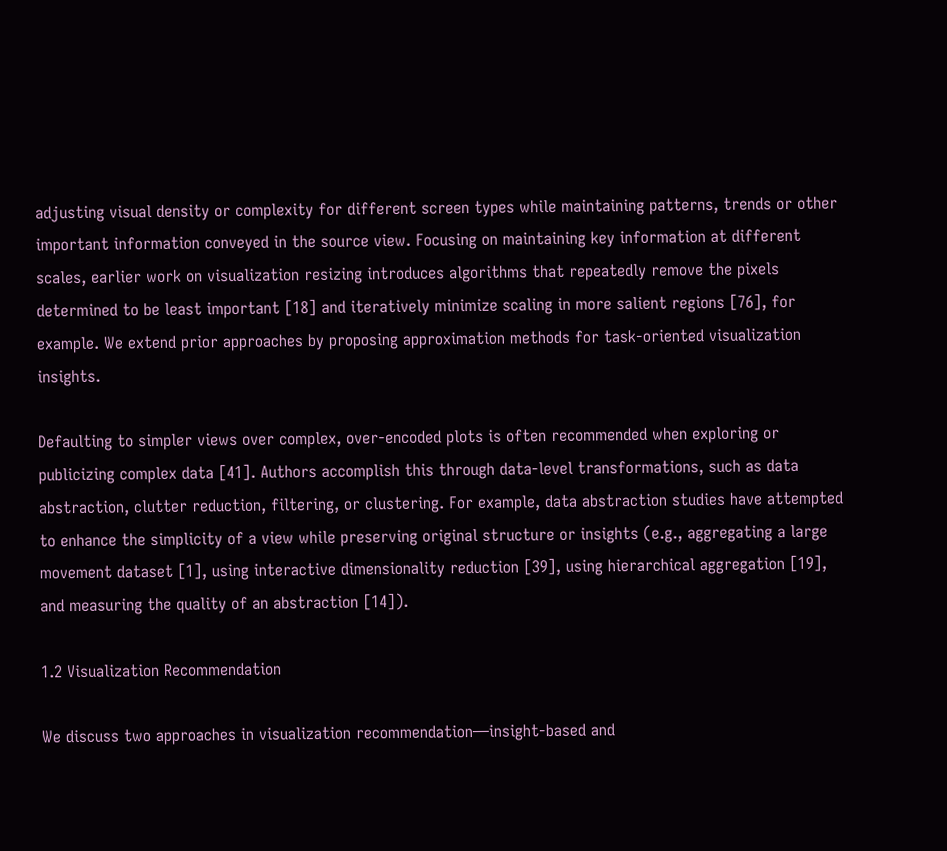adjusting visual density or complexity for different screen types while maintaining patterns, trends or other important information conveyed in the source view. Focusing on maintaining key information at different scales, earlier work on visualization resizing introduces algorithms that repeatedly remove the pixels determined to be least important [18] and iteratively minimize scaling in more salient regions [76], for example. We extend prior approaches by proposing approximation methods for task-oriented visualization insights.

Defaulting to simpler views over complex, over-encoded plots is often recommended when exploring or publicizing complex data [41]. Authors accomplish this through data-level transformations, such as data abstraction, clutter reduction, filtering, or clustering. For example, data abstraction studies have attempted to enhance the simplicity of a view while preserving original structure or insights (e.g., aggregating a large movement dataset [1], using interactive dimensionality reduction [39], using hierarchical aggregation [19], and measuring the quality of an abstraction [14]).

1.2 Visualization Recommendation

We discuss two approaches in visualization recommendation—insight-based and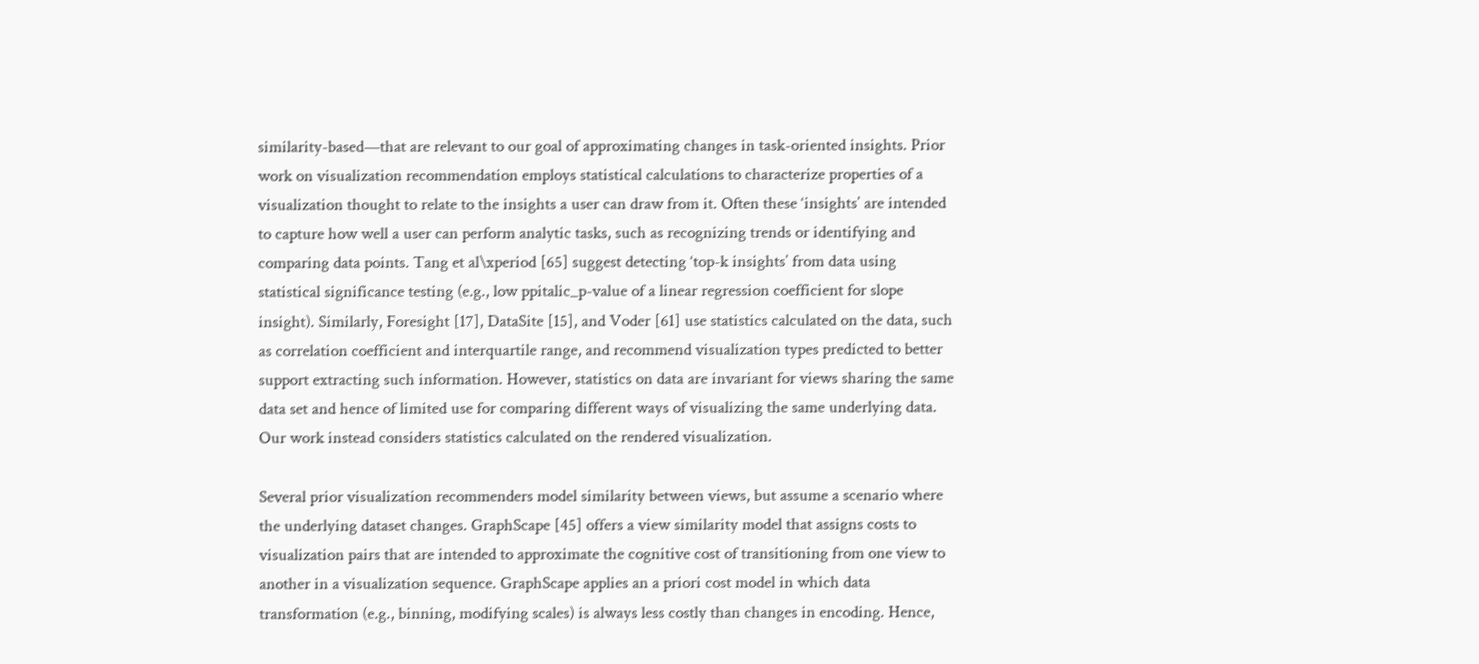similarity-based—that are relevant to our goal of approximating changes in task-oriented insights. Prior work on visualization recommendation employs statistical calculations to characterize properties of a visualization thought to relate to the insights a user can draw from it. Often these ‘insights’ are intended to capture how well a user can perform analytic tasks, such as recognizing trends or identifying and comparing data points. Tang et al\xperiod [65] suggest detecting ‘top-k insights’ from data using statistical significance testing (e.g., low ppitalic_p-value of a linear regression coefficient for slope insight). Similarly, Foresight [17], DataSite [15], and Voder [61] use statistics calculated on the data, such as correlation coefficient and interquartile range, and recommend visualization types predicted to better support extracting such information. However, statistics on data are invariant for views sharing the same data set and hence of limited use for comparing different ways of visualizing the same underlying data. Our work instead considers statistics calculated on the rendered visualization.

Several prior visualization recommenders model similarity between views, but assume a scenario where the underlying dataset changes. GraphScape [45] offers a view similarity model that assigns costs to visualization pairs that are intended to approximate the cognitive cost of transitioning from one view to another in a visualization sequence. GraphScape applies an a priori cost model in which data transformation (e.g., binning, modifying scales) is always less costly than changes in encoding. Hence,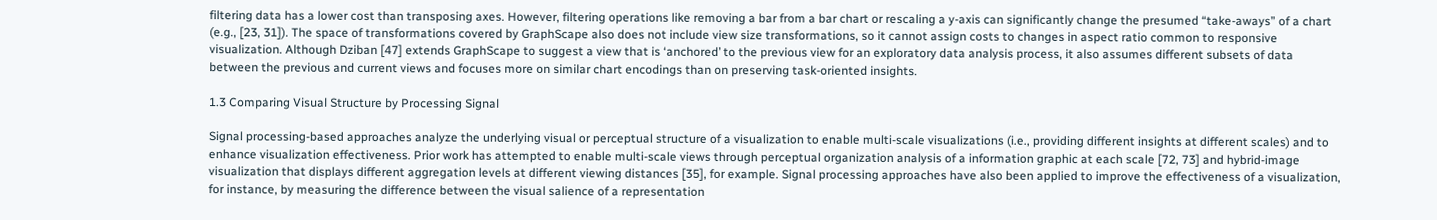filtering data has a lower cost than transposing axes. However, filtering operations like removing a bar from a bar chart or rescaling a y-axis can significantly change the presumed “take-aways” of a chart (e.g., [23, 31]). The space of transformations covered by GraphScape also does not include view size transformations, so it cannot assign costs to changes in aspect ratio common to responsive visualization. Although Dziban [47] extends GraphScape to suggest a view that is ‘anchored’ to the previous view for an exploratory data analysis process, it also assumes different subsets of data between the previous and current views and focuses more on similar chart encodings than on preserving task-oriented insights.

1.3 Comparing Visual Structure by Processing Signal

Signal processing-based approaches analyze the underlying visual or perceptual structure of a visualization to enable multi-scale visualizations (i.e., providing different insights at different scales) and to enhance visualization effectiveness. Prior work has attempted to enable multi-scale views through perceptual organization analysis of a information graphic at each scale [72, 73] and hybrid-image visualization that displays different aggregation levels at different viewing distances [35], for example. Signal processing approaches have also been applied to improve the effectiveness of a visualization, for instance, by measuring the difference between the visual salience of a representation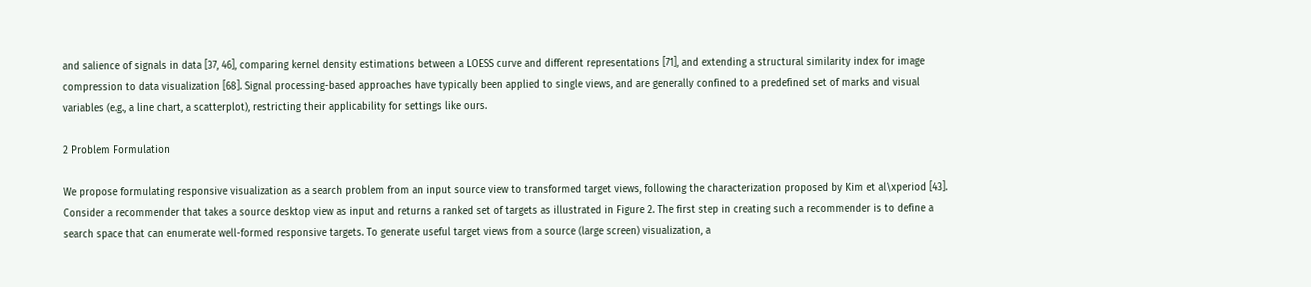and salience of signals in data [37, 46], comparing kernel density estimations between a LOESS curve and different representations [71], and extending a structural similarity index for image compression to data visualization [68]. Signal processing-based approaches have typically been applied to single views, and are generally confined to a predefined set of marks and visual variables (e.g., a line chart, a scatterplot), restricting their applicability for settings like ours.

2 Problem Formulation

We propose formulating responsive visualization as a search problem from an input source view to transformed target views, following the characterization proposed by Kim et al\xperiod [43]. Consider a recommender that takes a source desktop view as input and returns a ranked set of targets as illustrated in Figure 2. The first step in creating such a recommender is to define a search space that can enumerate well-formed responsive targets. To generate useful target views from a source (large screen) visualization, a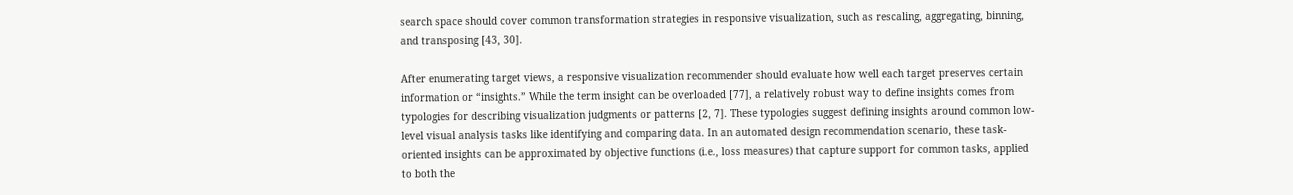search space should cover common transformation strategies in responsive visualization, such as rescaling, aggregating, binning, and transposing [43, 30].

After enumerating target views, a responsive visualization recommender should evaluate how well each target preserves certain information or “insights.” While the term insight can be overloaded [77], a relatively robust way to define insights comes from typologies for describing visualization judgments or patterns [2, 7]. These typologies suggest defining insights around common low-level visual analysis tasks like identifying and comparing data. In an automated design recommendation scenario, these task-oriented insights can be approximated by objective functions (i.e., loss measures) that capture support for common tasks, applied to both the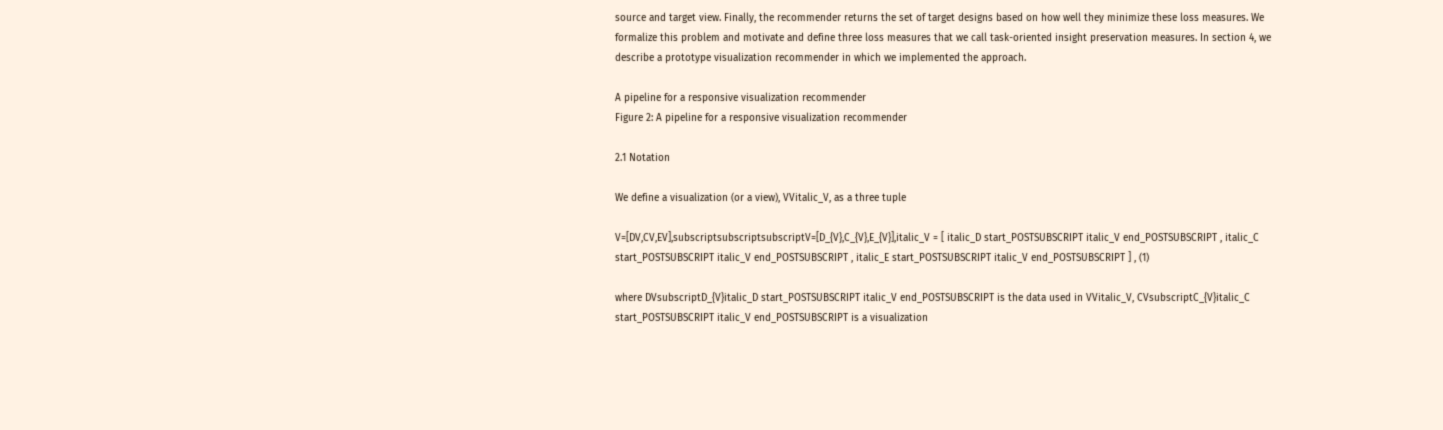source and target view. Finally, the recommender returns the set of target designs based on how well they minimize these loss measures. We formalize this problem and motivate and define three loss measures that we call task-oriented insight preservation measures. In section 4, we describe a prototype visualization recommender in which we implemented the approach.

A pipeline for a responsive visualization recommender
Figure 2: A pipeline for a responsive visualization recommender

2.1 Notation

We define a visualization (or a view), VVitalic_V, as a three tuple

V=[DV,CV,EV],subscriptsubscriptsubscriptV=[D_{V},C_{V},E_{V}],italic_V = [ italic_D start_POSTSUBSCRIPT italic_V end_POSTSUBSCRIPT , italic_C start_POSTSUBSCRIPT italic_V end_POSTSUBSCRIPT , italic_E start_POSTSUBSCRIPT italic_V end_POSTSUBSCRIPT ] , (1)

where DVsubscriptD_{V}italic_D start_POSTSUBSCRIPT italic_V end_POSTSUBSCRIPT is the data used in VVitalic_V, CVsubscriptC_{V}italic_C start_POSTSUBSCRIPT italic_V end_POSTSUBSCRIPT is a visualization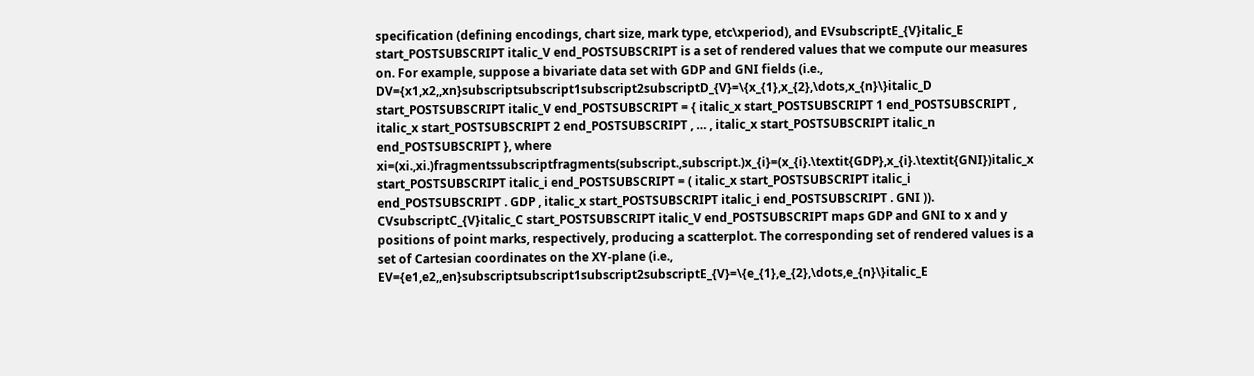specification (defining encodings, chart size, mark type, etc\xperiod), and EVsubscriptE_{V}italic_E start_POSTSUBSCRIPT italic_V end_POSTSUBSCRIPT is a set of rendered values that we compute our measures on. For example, suppose a bivariate data set with GDP and GNI fields (i.e., DV={x1,x2,,xn}subscriptsubscript1subscript2subscriptD_{V}=\{x_{1},x_{2},\dots,x_{n}\}italic_D start_POSTSUBSCRIPT italic_V end_POSTSUBSCRIPT = { italic_x start_POSTSUBSCRIPT 1 end_POSTSUBSCRIPT , italic_x start_POSTSUBSCRIPT 2 end_POSTSUBSCRIPT , … , italic_x start_POSTSUBSCRIPT italic_n end_POSTSUBSCRIPT }, where xi=(xi.,xi.)fragmentssubscriptfragments(subscript.,subscript.)x_{i}=(x_{i}.\textit{GDP},x_{i}.\textit{GNI})italic_x start_POSTSUBSCRIPT italic_i end_POSTSUBSCRIPT = ( italic_x start_POSTSUBSCRIPT italic_i end_POSTSUBSCRIPT . GDP , italic_x start_POSTSUBSCRIPT italic_i end_POSTSUBSCRIPT . GNI )). CVsubscriptC_{V}italic_C start_POSTSUBSCRIPT italic_V end_POSTSUBSCRIPT maps GDP and GNI to x and y positions of point marks, respectively, producing a scatterplot. The corresponding set of rendered values is a set of Cartesian coordinates on the XY-plane (i.e., EV={e1,e2,,en}subscriptsubscript1subscript2subscriptE_{V}=\{e_{1},e_{2},\dots,e_{n}\}italic_E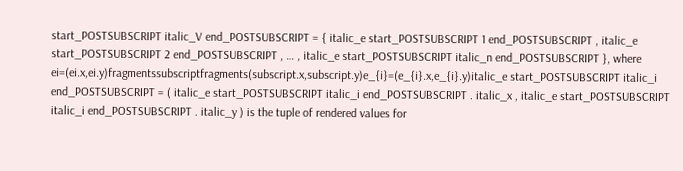start_POSTSUBSCRIPT italic_V end_POSTSUBSCRIPT = { italic_e start_POSTSUBSCRIPT 1 end_POSTSUBSCRIPT , italic_e start_POSTSUBSCRIPT 2 end_POSTSUBSCRIPT , … , italic_e start_POSTSUBSCRIPT italic_n end_POSTSUBSCRIPT }, where ei=(ei.x,ei.y)fragmentssubscriptfragments(subscript.x,subscript.y)e_{i}=(e_{i}.x,e_{i}.y)italic_e start_POSTSUBSCRIPT italic_i end_POSTSUBSCRIPT = ( italic_e start_POSTSUBSCRIPT italic_i end_POSTSUBSCRIPT . italic_x , italic_e start_POSTSUBSCRIPT italic_i end_POSTSUBSCRIPT . italic_y ) is the tuple of rendered values for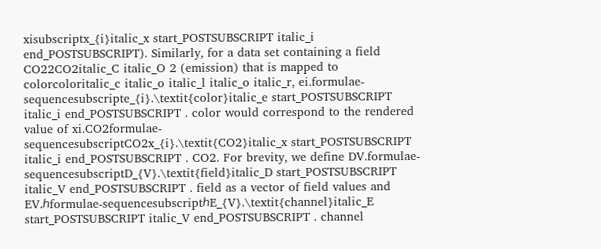xisubscriptx_{i}italic_x start_POSTSUBSCRIPT italic_i end_POSTSUBSCRIPT). Similarly, for a data set containing a field CO22CO2italic_C italic_O 2 (emission) that is mapped to colorcoloritalic_c italic_o italic_l italic_o italic_r, ei.formulae-sequencesubscripte_{i}.\textit{color}italic_e start_POSTSUBSCRIPT italic_i end_POSTSUBSCRIPT . color would correspond to the rendered value of xi.CO2formulae-sequencesubscriptCO2x_{i}.\textit{CO2}italic_x start_POSTSUBSCRIPT italic_i end_POSTSUBSCRIPT . CO2. For brevity, we define DV.formulae-sequencesubscriptD_{V}.\textit{field}italic_D start_POSTSUBSCRIPT italic_V end_POSTSUBSCRIPT . field as a vector of field values and EV.ℎformulae-sequencesubscriptℎE_{V}.\textit{channel}italic_E start_POSTSUBSCRIPT italic_V end_POSTSUBSCRIPT . channel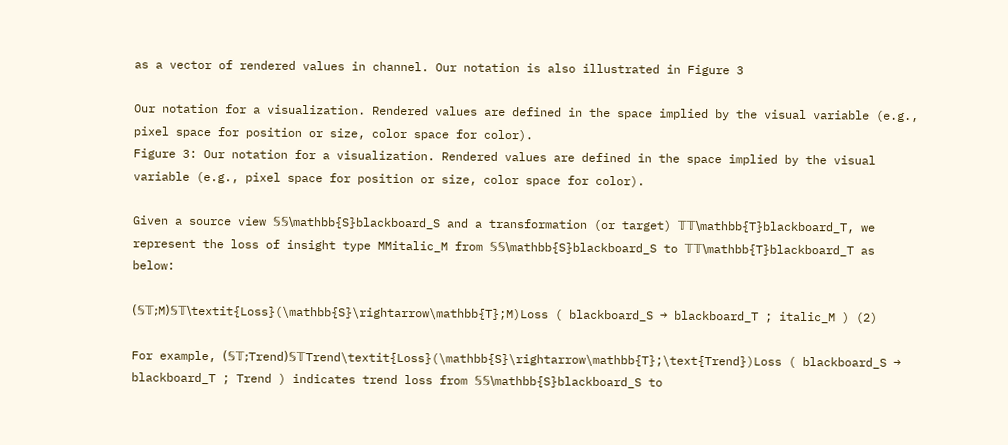as a vector of rendered values in channel. Our notation is also illustrated in Figure 3

Our notation for a visualization. Rendered values are defined in the space implied by the visual variable (e.g., pixel space for position or size, color space for color).
Figure 3: Our notation for a visualization. Rendered values are defined in the space implied by the visual variable (e.g., pixel space for position or size, color space for color).

Given a source view 𝕊𝕊\mathbb{S}blackboard_S and a transformation (or target) 𝕋𝕋\mathbb{T}blackboard_T, we represent the loss of insight type MMitalic_M from 𝕊𝕊\mathbb{S}blackboard_S to 𝕋𝕋\mathbb{T}blackboard_T as below:

(𝕊𝕋;M)𝕊𝕋\textit{Loss}(\mathbb{S}\rightarrow\mathbb{T};M)Loss ( blackboard_S → blackboard_T ; italic_M ) (2)

For example, (𝕊𝕋;Trend)𝕊𝕋Trend\textit{Loss}(\mathbb{S}\rightarrow\mathbb{T};\text{Trend})Loss ( blackboard_S → blackboard_T ; Trend ) indicates trend loss from 𝕊𝕊\mathbb{S}blackboard_S to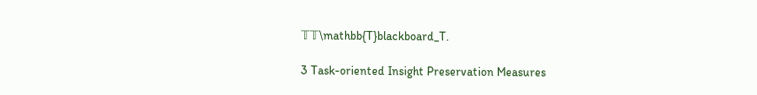𝕋𝕋\mathbb{T}blackboard_T.

3 Task-oriented Insight Preservation Measures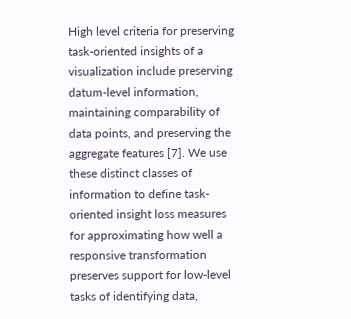High level criteria for preserving task-oriented insights of a visualization include preserving datum-level information, maintaining comparability of data points, and preserving the aggregate features [7]. We use these distinct classes of information to define task-oriented insight loss measures for approximating how well a responsive transformation preserves support for low-level tasks of identifying data,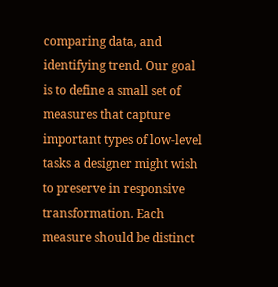comparing data, and identifying trend. Our goal is to define a small set of measures that capture important types of low-level tasks a designer might wish to preserve in responsive transformation. Each measure should be distinct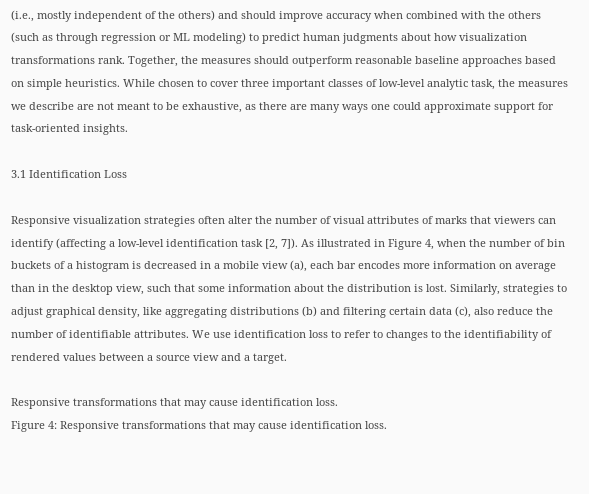(i.e., mostly independent of the others) and should improve accuracy when combined with the others (such as through regression or ML modeling) to predict human judgments about how visualization transformations rank. Together, the measures should outperform reasonable baseline approaches based on simple heuristics. While chosen to cover three important classes of low-level analytic task, the measures we describe are not meant to be exhaustive, as there are many ways one could approximate support for task-oriented insights.

3.1 Identification Loss

Responsive visualization strategies often alter the number of visual attributes of marks that viewers can identify (affecting a low-level identification task [2, 7]). As illustrated in Figure 4, when the number of bin buckets of a histogram is decreased in a mobile view (a), each bar encodes more information on average than in the desktop view, such that some information about the distribution is lost. Similarly, strategies to adjust graphical density, like aggregating distributions (b) and filtering certain data (c), also reduce the number of identifiable attributes. We use identification loss to refer to changes to the identifiability of rendered values between a source view and a target.

Responsive transformations that may cause identification loss.
Figure 4: Responsive transformations that may cause identification loss.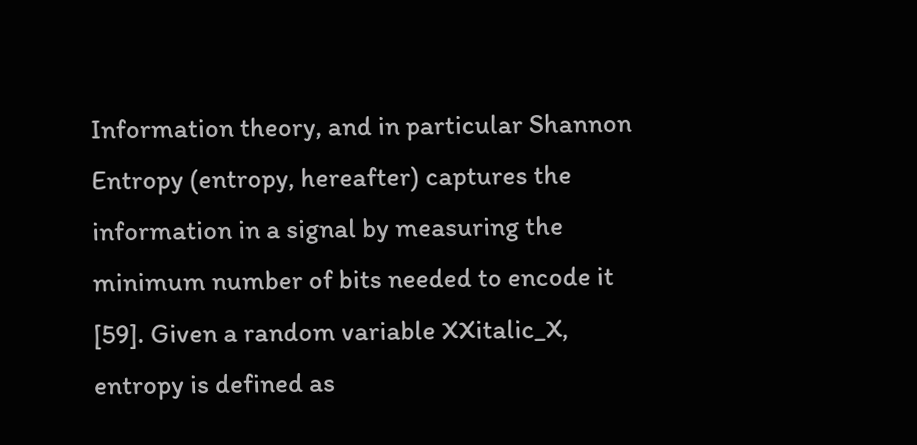Information theory, and in particular Shannon Entropy (entropy, hereafter) captures the information in a signal by measuring the minimum number of bits needed to encode it [59]. Given a random variable XXitalic_X, entropy is defined as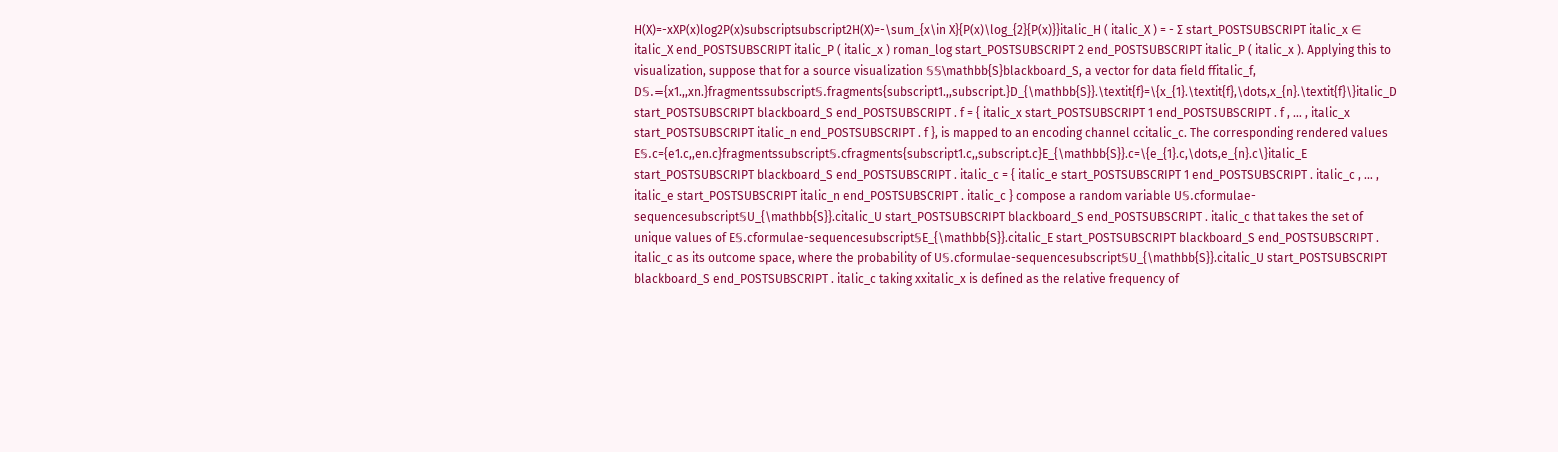H(X)=-xXP(x)log2P(x)subscriptsubscript2H(X)=-\sum_{x\in X}{P(x)\log_{2}{P(x)}}italic_H ( italic_X ) = - ∑ start_POSTSUBSCRIPT italic_x ∈ italic_X end_POSTSUBSCRIPT italic_P ( italic_x ) roman_log start_POSTSUBSCRIPT 2 end_POSTSUBSCRIPT italic_P ( italic_x ). Applying this to visualization, suppose that for a source visualization 𝕊𝕊\mathbb{S}blackboard_S, a vector for data field ffitalic_f, D𝕊.={x1.,,xn.}fragmentssubscript𝕊.fragments{subscript1.,,subscript.}D_{\mathbb{S}}.\textit{f}=\{x_{1}.\textit{f},\dots,x_{n}.\textit{f}\}italic_D start_POSTSUBSCRIPT blackboard_S end_POSTSUBSCRIPT . f = { italic_x start_POSTSUBSCRIPT 1 end_POSTSUBSCRIPT . f , … , italic_x start_POSTSUBSCRIPT italic_n end_POSTSUBSCRIPT . f }, is mapped to an encoding channel ccitalic_c. The corresponding rendered values E𝕊.c={e1.c,,en.c}fragmentssubscript𝕊.cfragments{subscript1.c,,subscript.c}E_{\mathbb{S}}.c=\{e_{1}.c,\dots,e_{n}.c\}italic_E start_POSTSUBSCRIPT blackboard_S end_POSTSUBSCRIPT . italic_c = { italic_e start_POSTSUBSCRIPT 1 end_POSTSUBSCRIPT . italic_c , … , italic_e start_POSTSUBSCRIPT italic_n end_POSTSUBSCRIPT . italic_c } compose a random variable U𝕊.cformulae-sequencesubscript𝕊U_{\mathbb{S}}.citalic_U start_POSTSUBSCRIPT blackboard_S end_POSTSUBSCRIPT . italic_c that takes the set of unique values of E𝕊.cformulae-sequencesubscript𝕊E_{\mathbb{S}}.citalic_E start_POSTSUBSCRIPT blackboard_S end_POSTSUBSCRIPT . italic_c as its outcome space, where the probability of U𝕊.cformulae-sequencesubscript𝕊U_{\mathbb{S}}.citalic_U start_POSTSUBSCRIPT blackboard_S end_POSTSUBSCRIPT . italic_c taking xxitalic_x is defined as the relative frequency of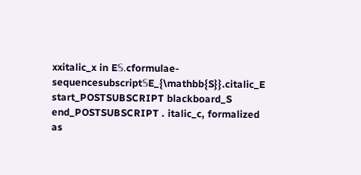xxitalic_x in E𝕊.cformulae-sequencesubscript𝕊E_{\mathbb{S}}.citalic_E start_POSTSUBSCRIPT blackboard_S end_POSTSUBSCRIPT . italic_c, formalized as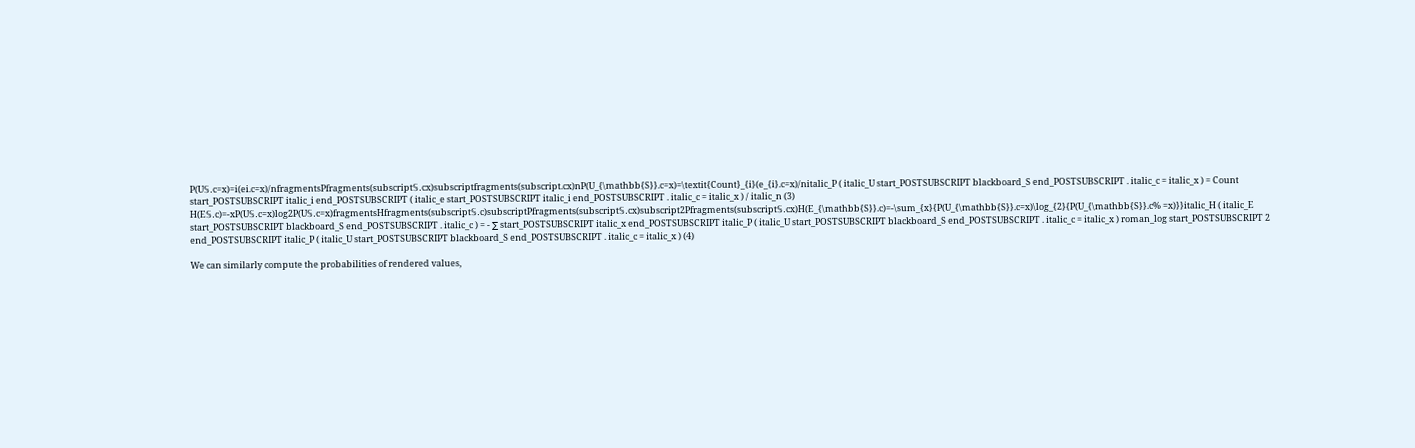P(U𝕊.c=x)=i(ei.c=x)/nfragmentsPfragments(subscript𝕊.cx)subscriptfragments(subscript.cx)nP(U_{\mathbb{S}}.c=x)=\textit{Count}_{i}(e_{i}.c=x)/nitalic_P ( italic_U start_POSTSUBSCRIPT blackboard_S end_POSTSUBSCRIPT . italic_c = italic_x ) = Count start_POSTSUBSCRIPT italic_i end_POSTSUBSCRIPT ( italic_e start_POSTSUBSCRIPT italic_i end_POSTSUBSCRIPT . italic_c = italic_x ) / italic_n (3)
H(E𝕊.c)=-xP(U𝕊.c=x)log2P(U𝕊.c=x)fragmentsHfragments(subscript𝕊.c)subscriptPfragments(subscript𝕊.cx)subscript2Pfragments(subscript𝕊.cx)H(E_{\mathbb{S}}.c)=-\sum_{x}{P(U_{\mathbb{S}}.c=x)\log_{2}{P(U_{\mathbb{S}}.c% =x)}}italic_H ( italic_E start_POSTSUBSCRIPT blackboard_S end_POSTSUBSCRIPT . italic_c ) = - ∑ start_POSTSUBSCRIPT italic_x end_POSTSUBSCRIPT italic_P ( italic_U start_POSTSUBSCRIPT blackboard_S end_POSTSUBSCRIPT . italic_c = italic_x ) roman_log start_POSTSUBSCRIPT 2 end_POSTSUBSCRIPT italic_P ( italic_U start_POSTSUBSCRIPT blackboard_S end_POSTSUBSCRIPT . italic_c = italic_x ) (4)

We can similarly compute the probabilities of rendered values,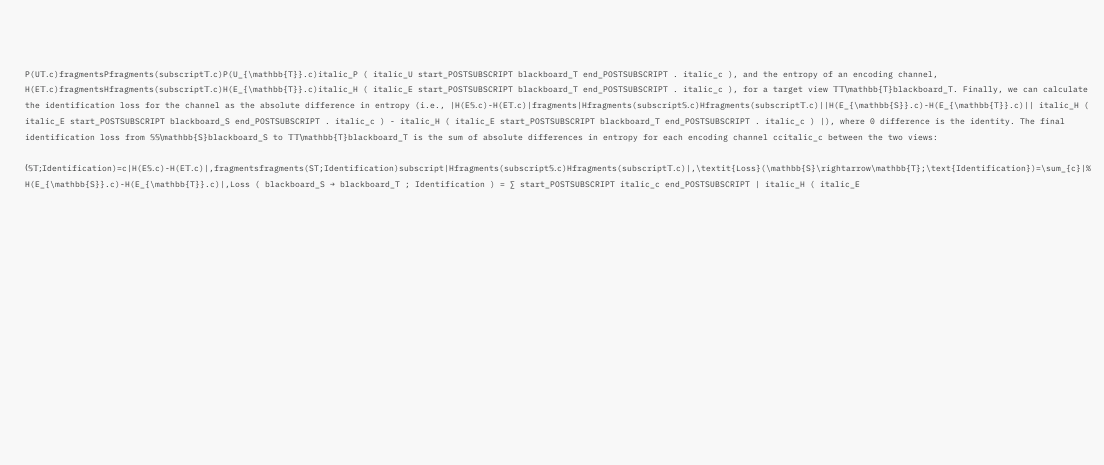P(U𝕋.c)fragmentsPfragments(subscript𝕋.c)P(U_{\mathbb{T}}.c)italic_P ( italic_U start_POSTSUBSCRIPT blackboard_T end_POSTSUBSCRIPT . italic_c ), and the entropy of an encoding channel, H(E𝕋.c)fragmentsHfragments(subscript𝕋.c)H(E_{\mathbb{T}}.c)italic_H ( italic_E start_POSTSUBSCRIPT blackboard_T end_POSTSUBSCRIPT . italic_c ), for a target view 𝕋𝕋\mathbb{T}blackboard_T. Finally, we can calculate the identification loss for the channel as the absolute difference in entropy (i.e., |H(E𝕊.c)-H(E𝕋.c)|fragments|Hfragments(subscript𝕊.c)Hfragments(subscript𝕋.c)||H(E_{\mathbb{S}}.c)-H(E_{\mathbb{T}}.c)|| italic_H ( italic_E start_POSTSUBSCRIPT blackboard_S end_POSTSUBSCRIPT . italic_c ) - italic_H ( italic_E start_POSTSUBSCRIPT blackboard_T end_POSTSUBSCRIPT . italic_c ) |), where 0 difference is the identity. The final identification loss from 𝕊𝕊\mathbb{S}blackboard_S to 𝕋𝕋\mathbb{T}blackboard_T is the sum of absolute differences in entropy for each encoding channel ccitalic_c between the two views:

(𝕊𝕋;Identification)=c|H(E𝕊.c)-H(E𝕋.c)|,fragmentsfragments(ST;Identification)subscript|Hfragments(subscript𝕊.c)Hfragments(subscript𝕋.c)|,\textit{Loss}(\mathbb{S}\rightarrow\mathbb{T};\text{Identification})=\sum_{c}|% H(E_{\mathbb{S}}.c)-H(E_{\mathbb{T}}.c)|,Loss ( blackboard_S → blackboard_T ; Identification ) = ∑ start_POSTSUBSCRIPT italic_c end_POSTSUBSCRIPT | italic_H ( italic_E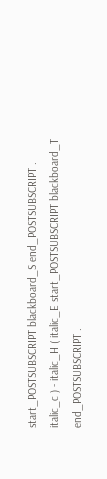start_POSTSUBSCRIPT blackboard_S end_POSTSUBSCRIPT . italic_c ) - italic_H ( italic_E start_POSTSUBSCRIPT blackboard_T end_POSTSUBSCRIPT .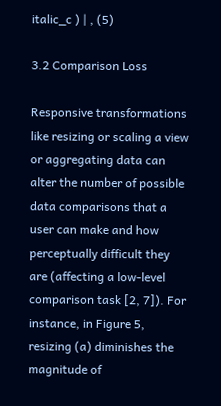italic_c ) | , (5)

3.2 Comparison Loss

Responsive transformations like resizing or scaling a view or aggregating data can alter the number of possible data comparisons that a user can make and how perceptually difficult they are (affecting a low-level comparison task [2, 7]). For instance, in Figure 5, resizing (a) diminishes the magnitude of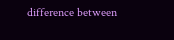difference between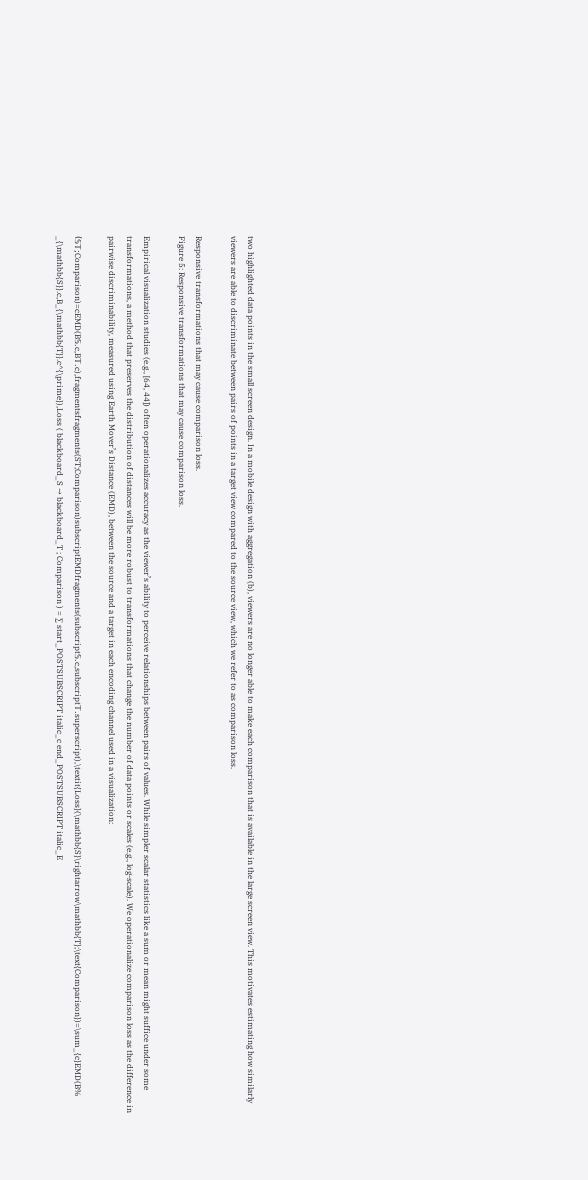two highlighted data points in the small screen design. In a mobile design with aggregation (b), viewers are no longer able to make each comparison that is available in the large screen view. This motivates estimating how similarly viewers are able to discriminate between pairs of points in a target view compared to the source view, which we refer to as comparison loss.

Responsive transformations that may cause comparison loss.
Figure 5: Responsive transformations that may cause comparison loss.

Empirical visualization studies (e.g., [64, 44]) often operationalizes accuracy as the viewer’s ability to perceive relationships between pairs of values. While simpler scalar statistics like a sum or mean might suffice under some transformations, a method that preserves the distribution of distances will be more robust to transformations that change the number of data points or scales (e.g., log-scale). We operationalize comparison loss as the difference in pairwise discriminability, measured using Earth Mover’s Distance (EMD), between the source and a target in each encoding channel used in a visualization:

(𝕊𝕋;Comparison)=cEMD(B𝕊.c,B𝕋.c),fragmentsfragments(ST;Comparison)subscriptEMDfragments(subscript𝕊.c,subscript𝕋.superscript),\textit{Loss}(\mathbb{S}\rightarrow\mathbb{T};\text{Comparison})=\sum_{c}EMD(B% _{\mathbb{S}}.c,B_{\mathbb{T}}.c^{\prime}),Loss ( blackboard_S → blackboard_T ; Comparison ) = ∑ start_POSTSUBSCRIPT italic_c end_POSTSUBSCRIPT italic_E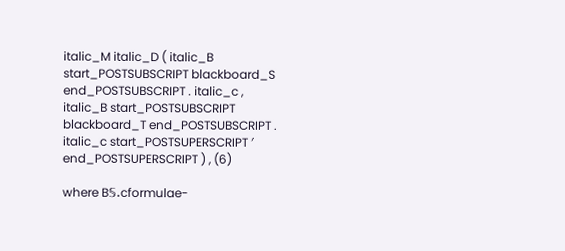italic_M italic_D ( italic_B start_POSTSUBSCRIPT blackboard_S end_POSTSUBSCRIPT . italic_c , italic_B start_POSTSUBSCRIPT blackboard_T end_POSTSUBSCRIPT . italic_c start_POSTSUPERSCRIPT ′ end_POSTSUPERSCRIPT ) , (6)

where B𝕊.cformulae-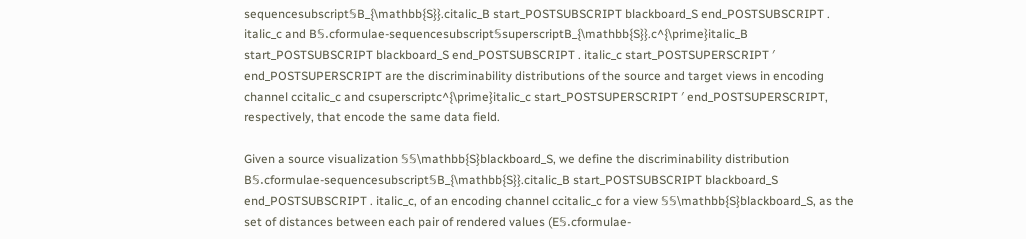sequencesubscript𝕊B_{\mathbb{S}}.citalic_B start_POSTSUBSCRIPT blackboard_S end_POSTSUBSCRIPT . italic_c and B𝕊.cformulae-sequencesubscript𝕊superscriptB_{\mathbb{S}}.c^{\prime}italic_B start_POSTSUBSCRIPT blackboard_S end_POSTSUBSCRIPT . italic_c start_POSTSUPERSCRIPT ′ end_POSTSUPERSCRIPT are the discriminability distributions of the source and target views in encoding channel ccitalic_c and csuperscriptc^{\prime}italic_c start_POSTSUPERSCRIPT ′ end_POSTSUPERSCRIPT, respectively, that encode the same data field.

Given a source visualization 𝕊𝕊\mathbb{S}blackboard_S, we define the discriminability distribution B𝕊.cformulae-sequencesubscript𝕊B_{\mathbb{S}}.citalic_B start_POSTSUBSCRIPT blackboard_S end_POSTSUBSCRIPT . italic_c, of an encoding channel ccitalic_c for a view 𝕊𝕊\mathbb{S}blackboard_S, as the set of distances between each pair of rendered values (E𝕊.cformulae-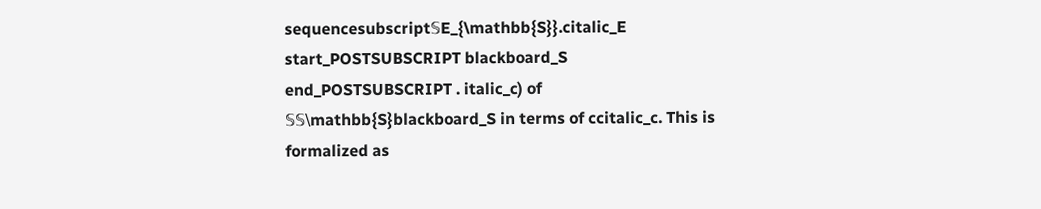sequencesubscript𝕊E_{\mathbb{S}}.citalic_E start_POSTSUBSCRIPT blackboard_S end_POSTSUBSCRIPT . italic_c) of 𝕊𝕊\mathbb{S}blackboard_S in terms of ccitalic_c. This is formalized as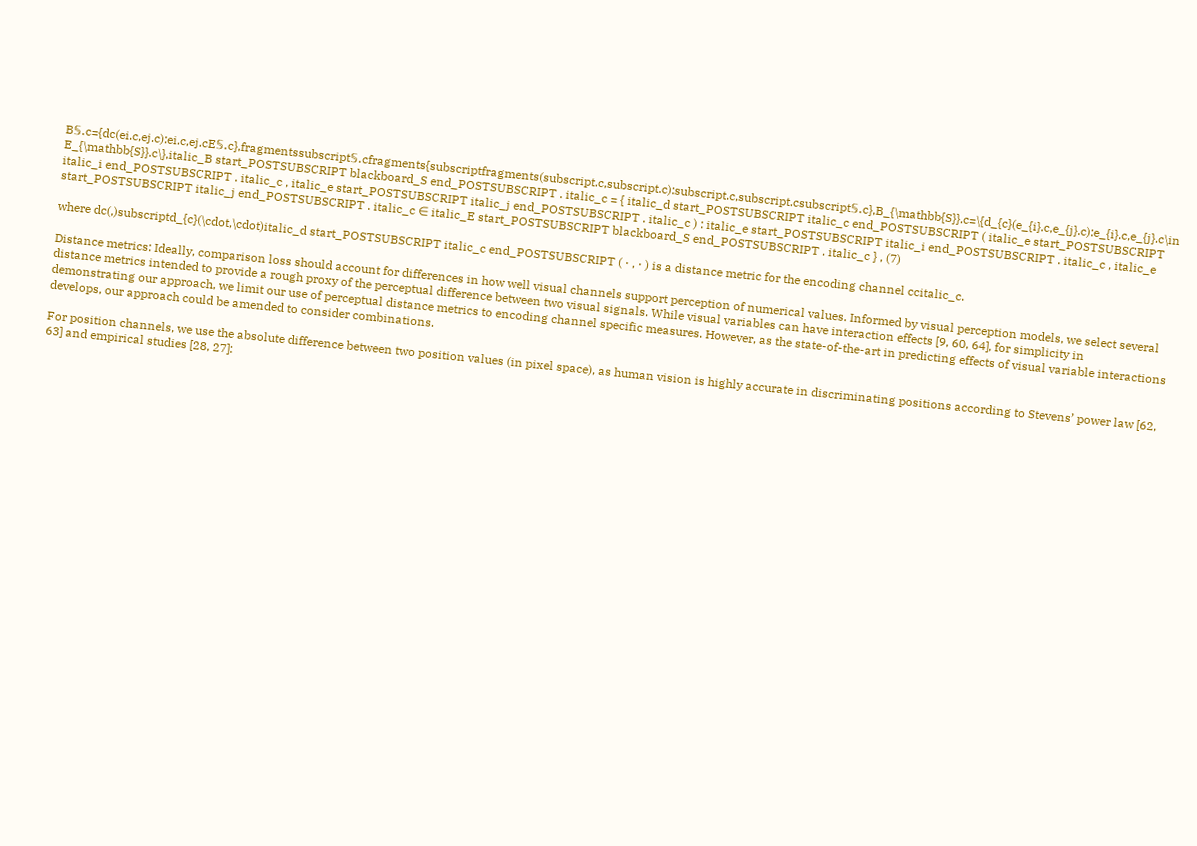B𝕊.c={dc(ei.c,ej.c):ei.c,ej.cE𝕊.c},fragmentssubscript𝕊.cfragments{subscriptfragments(subscript.c,subscript.c):subscript.c,subscript.csubscript𝕊.c},B_{\mathbb{S}}.c=\{d_{c}(e_{i}.c,e_{j}.c):e_{i}.c,e_{j}.c\in E_{\mathbb{S}}.c\},italic_B start_POSTSUBSCRIPT blackboard_S end_POSTSUBSCRIPT . italic_c = { italic_d start_POSTSUBSCRIPT italic_c end_POSTSUBSCRIPT ( italic_e start_POSTSUBSCRIPT italic_i end_POSTSUBSCRIPT . italic_c , italic_e start_POSTSUBSCRIPT italic_j end_POSTSUBSCRIPT . italic_c ) : italic_e start_POSTSUBSCRIPT italic_i end_POSTSUBSCRIPT . italic_c , italic_e start_POSTSUBSCRIPT italic_j end_POSTSUBSCRIPT . italic_c ∈ italic_E start_POSTSUBSCRIPT blackboard_S end_POSTSUBSCRIPT . italic_c } , (7)

where dc(,)subscriptd_{c}(\cdot,\cdot)italic_d start_POSTSUBSCRIPT italic_c end_POSTSUBSCRIPT ( ⋅ , ⋅ ) is a distance metric for the encoding channel ccitalic_c.

Distance metrics: Ideally, comparison loss should account for differences in how well visual channels support perception of numerical values. Informed by visual perception models, we select several distance metrics intended to provide a rough proxy of the perceptual difference between two visual signals. While visual variables can have interaction effects [9, 60, 64], for simplicity in demonstrating our approach, we limit our use of perceptual distance metrics to encoding channel specific measures. However, as the state-of-the-art in predicting effects of visual variable interactions develops, our approach could be amended to consider combinations.

For position channels, we use the absolute difference between two position values (in pixel space), as human vision is highly accurate in discriminating positions according to Stevens’ power law [62, 63] and empirical studies [28, 27]: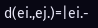d(ei.,ej.)=|ei.-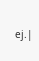ej.|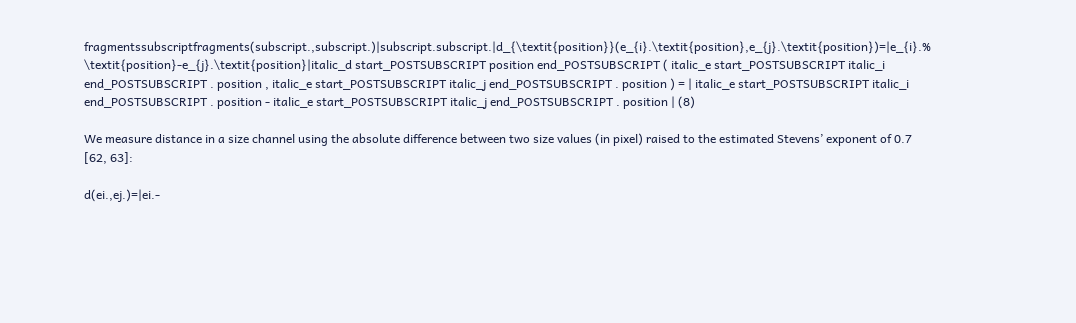fragmentssubscriptfragments(subscript.,subscript.)|subscript.subscript.|d_{\textit{position}}(e_{i}.\textit{position},e_{j}.\textit{position})=|e_{i}.% \textit{position}-e_{j}.\textit{position}|italic_d start_POSTSUBSCRIPT position end_POSTSUBSCRIPT ( italic_e start_POSTSUBSCRIPT italic_i end_POSTSUBSCRIPT . position , italic_e start_POSTSUBSCRIPT italic_j end_POSTSUBSCRIPT . position ) = | italic_e start_POSTSUBSCRIPT italic_i end_POSTSUBSCRIPT . position - italic_e start_POSTSUBSCRIPT italic_j end_POSTSUBSCRIPT . position | (8)

We measure distance in a size channel using the absolute difference between two size values (in pixel) raised to the estimated Stevens’ exponent of 0.7 [62, 63]:

d(ei.,ej.)=|ei.-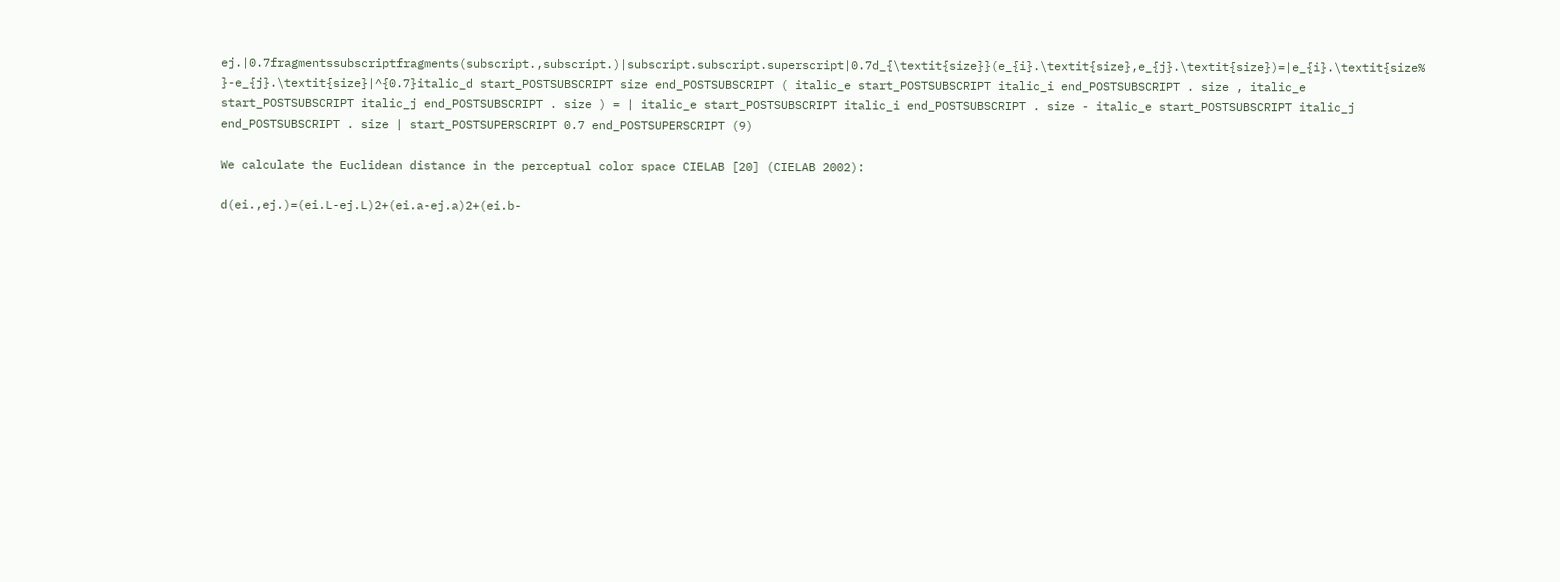ej.|0.7fragmentssubscriptfragments(subscript.,subscript.)|subscript.subscript.superscript|0.7d_{\textit{size}}(e_{i}.\textit{size},e_{j}.\textit{size})=|e_{i}.\textit{size% }-e_{j}.\textit{size}|^{0.7}italic_d start_POSTSUBSCRIPT size end_POSTSUBSCRIPT ( italic_e start_POSTSUBSCRIPT italic_i end_POSTSUBSCRIPT . size , italic_e start_POSTSUBSCRIPT italic_j end_POSTSUBSCRIPT . size ) = | italic_e start_POSTSUBSCRIPT italic_i end_POSTSUBSCRIPT . size - italic_e start_POSTSUBSCRIPT italic_j end_POSTSUBSCRIPT . size | start_POSTSUPERSCRIPT 0.7 end_POSTSUPERSCRIPT (9)

We calculate the Euclidean distance in the perceptual color space CIELAB [20] (CIELAB 2002):

d(ei.,ej.)=(ei.L-ej.L)2+(ei.a-ej.a)2+(ei.b-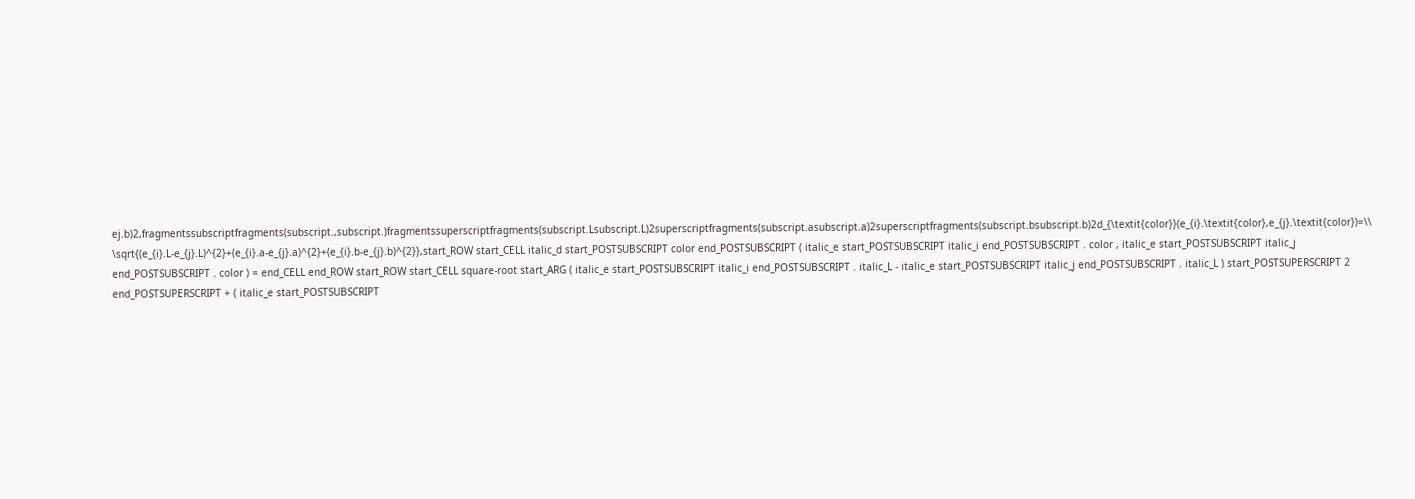ej.b)2,fragmentssubscriptfragments(subscript.,subscript.)fragmentssuperscriptfragments(subscript.Lsubscript.L)2superscriptfragments(subscript.asubscript.a)2superscriptfragments(subscript.bsubscript.b)2d_{\textit{color}}(e_{i}.\textit{color},e_{j}.\textit{color})=\\ \sqrt{(e_{i}.L-e_{j}.L)^{2}+(e_{i}.a-e_{j}.a)^{2}+(e_{i}.b-e_{j}.b)^{2}},start_ROW start_CELL italic_d start_POSTSUBSCRIPT color end_POSTSUBSCRIPT ( italic_e start_POSTSUBSCRIPT italic_i end_POSTSUBSCRIPT . color , italic_e start_POSTSUBSCRIPT italic_j end_POSTSUBSCRIPT . color ) = end_CELL end_ROW start_ROW start_CELL square-root start_ARG ( italic_e start_POSTSUBSCRIPT italic_i end_POSTSUBSCRIPT . italic_L - italic_e start_POSTSUBSCRIPT italic_j end_POSTSUBSCRIPT . italic_L ) start_POSTSUPERSCRIPT 2 end_POSTSUPERSCRIPT + ( italic_e start_POSTSUBSCRIPT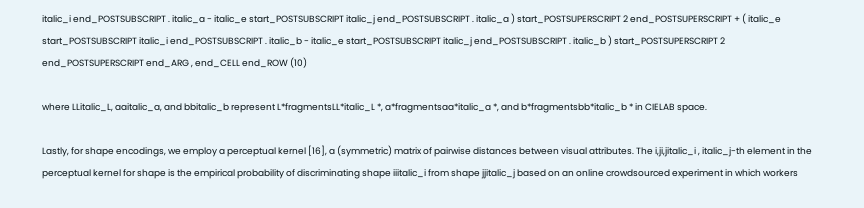italic_i end_POSTSUBSCRIPT . italic_a - italic_e start_POSTSUBSCRIPT italic_j end_POSTSUBSCRIPT . italic_a ) start_POSTSUPERSCRIPT 2 end_POSTSUPERSCRIPT + ( italic_e start_POSTSUBSCRIPT italic_i end_POSTSUBSCRIPT . italic_b - italic_e start_POSTSUBSCRIPT italic_j end_POSTSUBSCRIPT . italic_b ) start_POSTSUPERSCRIPT 2 end_POSTSUPERSCRIPT end_ARG , end_CELL end_ROW (10)

where LLitalic_L, aaitalic_a, and bbitalic_b represent L*fragmentsLL*italic_L *, a*fragmentsaa*italic_a *, and b*fragmentsbb*italic_b * in CIELAB space.

Lastly, for shape encodings, we employ a perceptual kernel [16], a (symmetric) matrix of pairwise distances between visual attributes. The i,ji,jitalic_i , italic_j-th element in the perceptual kernel for shape is the empirical probability of discriminating shape iiitalic_i from shape jjitalic_j based on an online crowdsourced experiment in which workers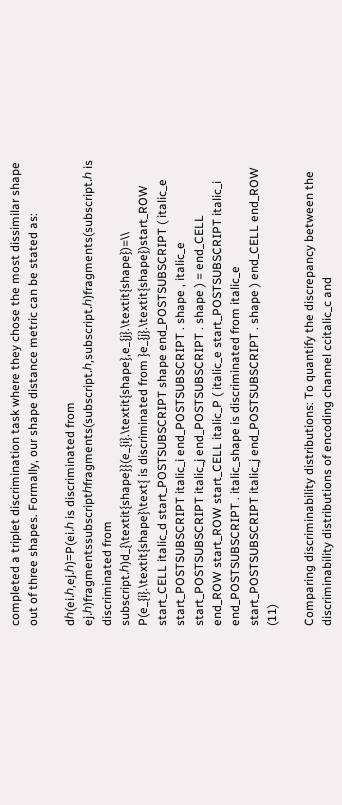completed a triplet discrimination task where they chose the most dissimilar shape out of three shapes. Formally, our shape distance metric can be stated as:

dℎ(ei.ℎ,ej.ℎ)=P(ei.ℎ is discriminated from ej.ℎ)fragmentssubscriptℎfragments(subscript.ℎ,subscript.ℎ)fragments(subscript.ℎ is discriminated from subscript.ℎ)d_{\textit{shape}}(e_{i}.\textit{shape},e_{j}.\textit{shape})=\\ P(e_{i}.\textit{shape}\text{ is discriminated from }e_{j}.\textit{shape})start_ROW start_CELL italic_d start_POSTSUBSCRIPT shape end_POSTSUBSCRIPT ( italic_e start_POSTSUBSCRIPT italic_i end_POSTSUBSCRIPT . shape , italic_e start_POSTSUBSCRIPT italic_j end_POSTSUBSCRIPT . shape ) = end_CELL end_ROW start_ROW start_CELL italic_P ( italic_e start_POSTSUBSCRIPT italic_i end_POSTSUBSCRIPT . italic_shape is discriminated from italic_e start_POSTSUBSCRIPT italic_j end_POSTSUBSCRIPT . shape ) end_CELL end_ROW (11)

Comparing discriminability distributions: To quantify the discrepancy between the discriminability distributions of encoding channel ccitalic_c and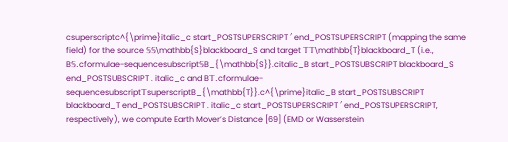csuperscriptc^{\prime}italic_c start_POSTSUPERSCRIPT ′ end_POSTSUPERSCRIPT (mapping the same field) for the source 𝕊𝕊\mathbb{S}blackboard_S and target 𝕋𝕋\mathbb{T}blackboard_T (i.e., B𝕊.cformulae-sequencesubscript𝕊B_{\mathbb{S}}.citalic_B start_POSTSUBSCRIPT blackboard_S end_POSTSUBSCRIPT . italic_c and B𝕋.cformulae-sequencesubscript𝕋superscriptB_{\mathbb{T}}.c^{\prime}italic_B start_POSTSUBSCRIPT blackboard_T end_POSTSUBSCRIPT . italic_c start_POSTSUPERSCRIPT ′ end_POSTSUPERSCRIPT, respectively), we compute Earth Mover’s Distance [69] (EMD or Wasserstein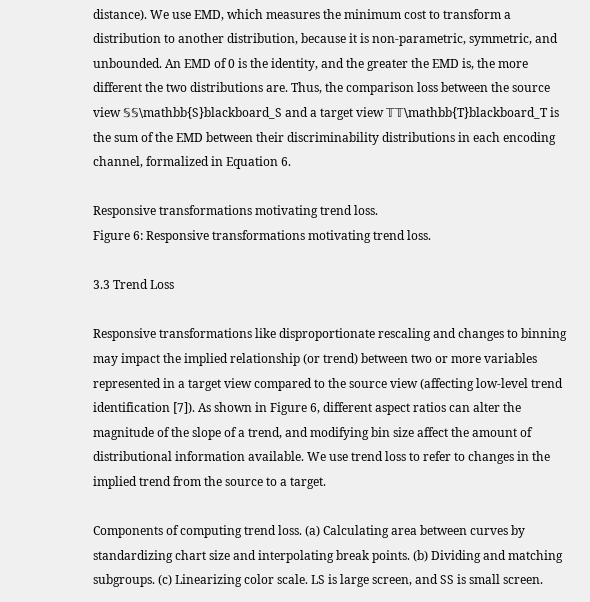distance). We use EMD, which measures the minimum cost to transform a distribution to another distribution, because it is non-parametric, symmetric, and unbounded. An EMD of 0 is the identity, and the greater the EMD is, the more different the two distributions are. Thus, the comparison loss between the source view 𝕊𝕊\mathbb{S}blackboard_S and a target view 𝕋𝕋\mathbb{T}blackboard_T is the sum of the EMD between their discriminability distributions in each encoding channel, formalized in Equation 6.

Responsive transformations motivating trend loss.
Figure 6: Responsive transformations motivating trend loss.

3.3 Trend Loss

Responsive transformations like disproportionate rescaling and changes to binning may impact the implied relationship (or trend) between two or more variables represented in a target view compared to the source view (affecting low-level trend identification [7]). As shown in Figure 6, different aspect ratios can alter the magnitude of the slope of a trend, and modifying bin size affect the amount of distributional information available. We use trend loss to refer to changes in the implied trend from the source to a target.

Components of computing trend loss. (a) Calculating area between curves by standardizing chart size and interpolating break points. (b) Dividing and matching subgroups. (c) Linearizing color scale. LS is large screen, and SS is small screen.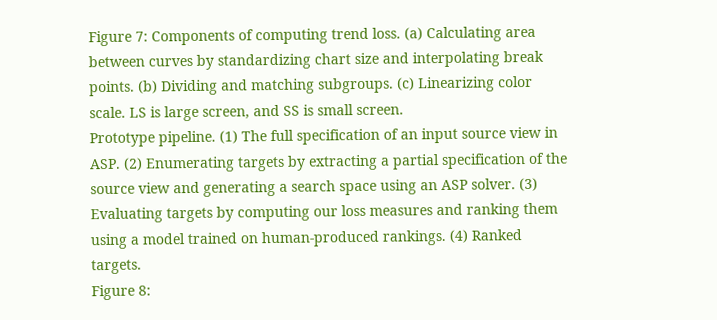Figure 7: Components of computing trend loss. (a) Calculating area between curves by standardizing chart size and interpolating break points. (b) Dividing and matching subgroups. (c) Linearizing color scale. LS is large screen, and SS is small screen.
Prototype pipeline. (1) The full specification of an input source view in ASP. (2) Enumerating targets by extracting a partial specification of the source view and generating a search space using an ASP solver. (3) Evaluating targets by computing our loss measures and ranking them using a model trained on human-produced rankings. (4) Ranked targets.
Figure 8: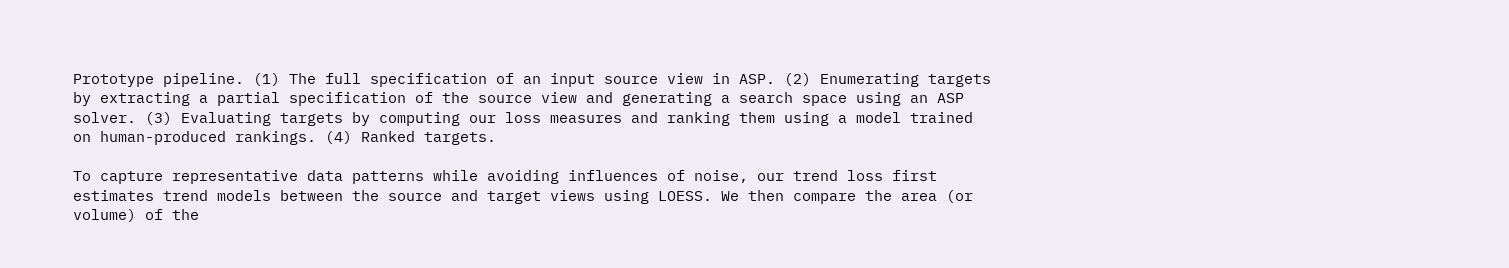Prototype pipeline. (1) The full specification of an input source view in ASP. (2) Enumerating targets by extracting a partial specification of the source view and generating a search space using an ASP solver. (3) Evaluating targets by computing our loss measures and ranking them using a model trained on human-produced rankings. (4) Ranked targets.

To capture representative data patterns while avoiding influences of noise, our trend loss first estimates trend models between the source and target views using LOESS. We then compare the area (or volume) of the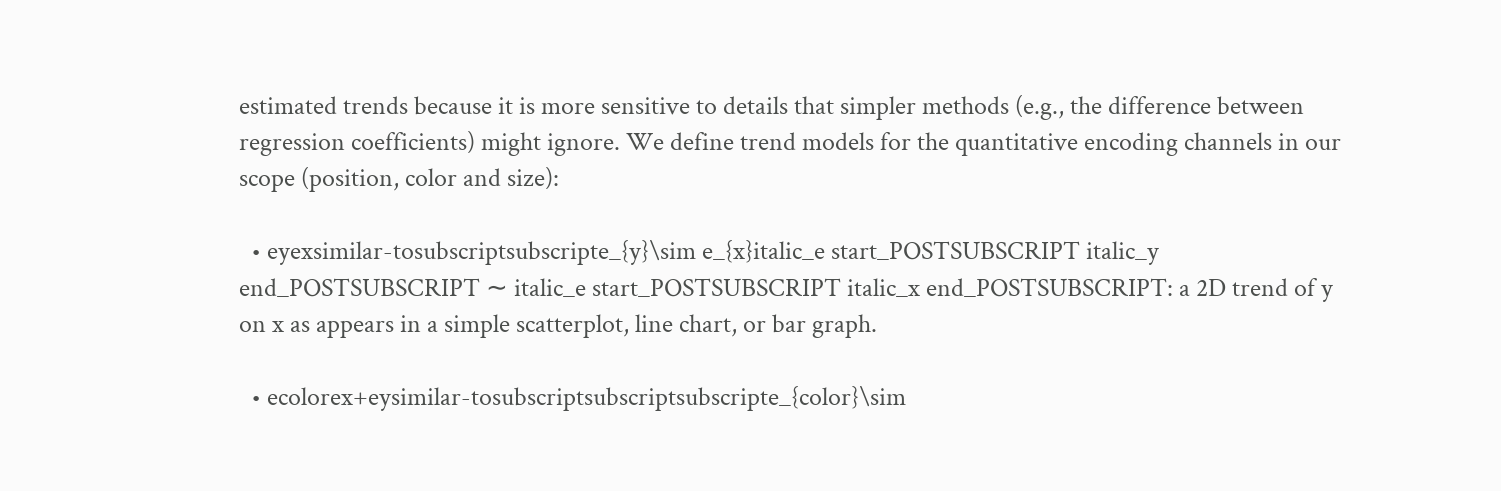estimated trends because it is more sensitive to details that simpler methods (e.g., the difference between regression coefficients) might ignore. We define trend models for the quantitative encoding channels in our scope (position, color and size):

  • eyexsimilar-tosubscriptsubscripte_{y}\sim e_{x}italic_e start_POSTSUBSCRIPT italic_y end_POSTSUBSCRIPT ∼ italic_e start_POSTSUBSCRIPT italic_x end_POSTSUBSCRIPT: a 2D trend of y on x as appears in a simple scatterplot, line chart, or bar graph.

  • ecolorex+eysimilar-tosubscriptsubscriptsubscripte_{color}\sim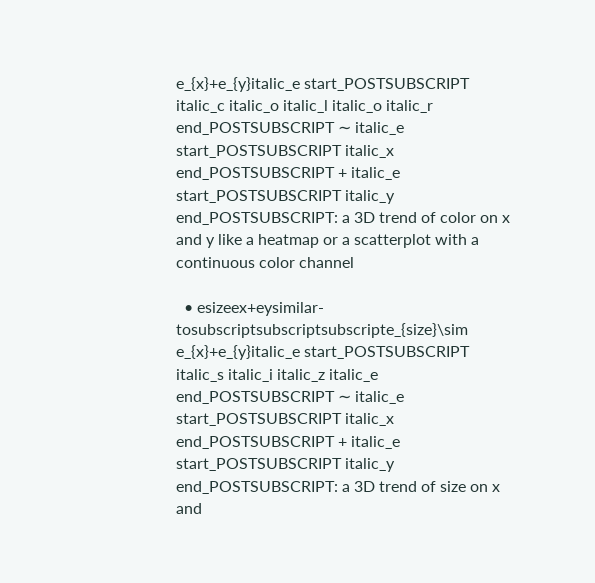e_{x}+e_{y}italic_e start_POSTSUBSCRIPT italic_c italic_o italic_l italic_o italic_r end_POSTSUBSCRIPT ∼ italic_e start_POSTSUBSCRIPT italic_x end_POSTSUBSCRIPT + italic_e start_POSTSUBSCRIPT italic_y end_POSTSUBSCRIPT: a 3D trend of color on x and y like a heatmap or a scatterplot with a continuous color channel

  • esizeex+eysimilar-tosubscriptsubscriptsubscripte_{size}\sim e_{x}+e_{y}italic_e start_POSTSUBSCRIPT italic_s italic_i italic_z italic_e end_POSTSUBSCRIPT ∼ italic_e start_POSTSUBSCRIPT italic_x end_POSTSUBSCRIPT + italic_e start_POSTSUBSCRIPT italic_y end_POSTSUBSCRIPT: a 3D trend of size on x and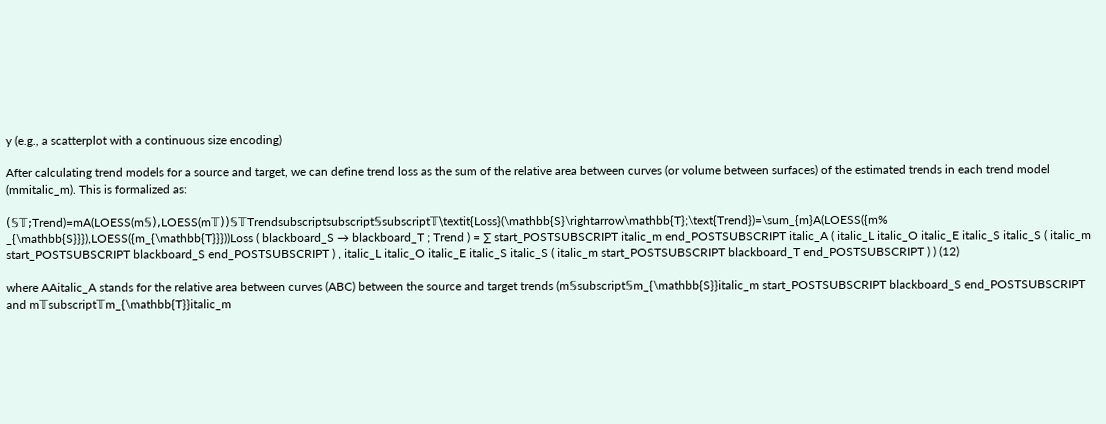y (e.g., a scatterplot with a continuous size encoding)

After calculating trend models for a source and target, we can define trend loss as the sum of the relative area between curves (or volume between surfaces) of the estimated trends in each trend model (mmitalic_m). This is formalized as:

(𝕊𝕋;Trend)=mA(LOESS(m𝕊),LOESS(m𝕋))𝕊𝕋Trendsubscriptsubscript𝕊subscript𝕋\textit{Loss}(\mathbb{S}\rightarrow\mathbb{T};\text{Trend})=\sum_{m}A(LOESS({m% _{\mathbb{S}}}),LOESS({m_{\mathbb{T}}}))Loss ( blackboard_S → blackboard_T ; Trend ) = ∑ start_POSTSUBSCRIPT italic_m end_POSTSUBSCRIPT italic_A ( italic_L italic_O italic_E italic_S italic_S ( italic_m start_POSTSUBSCRIPT blackboard_S end_POSTSUBSCRIPT ) , italic_L italic_O italic_E italic_S italic_S ( italic_m start_POSTSUBSCRIPT blackboard_T end_POSTSUBSCRIPT ) ) (12)

where AAitalic_A stands for the relative area between curves (ABC) between the source and target trends (m𝕊subscript𝕊m_{\mathbb{S}}italic_m start_POSTSUBSCRIPT blackboard_S end_POSTSUBSCRIPT and m𝕋subscript𝕋m_{\mathbb{T}}italic_m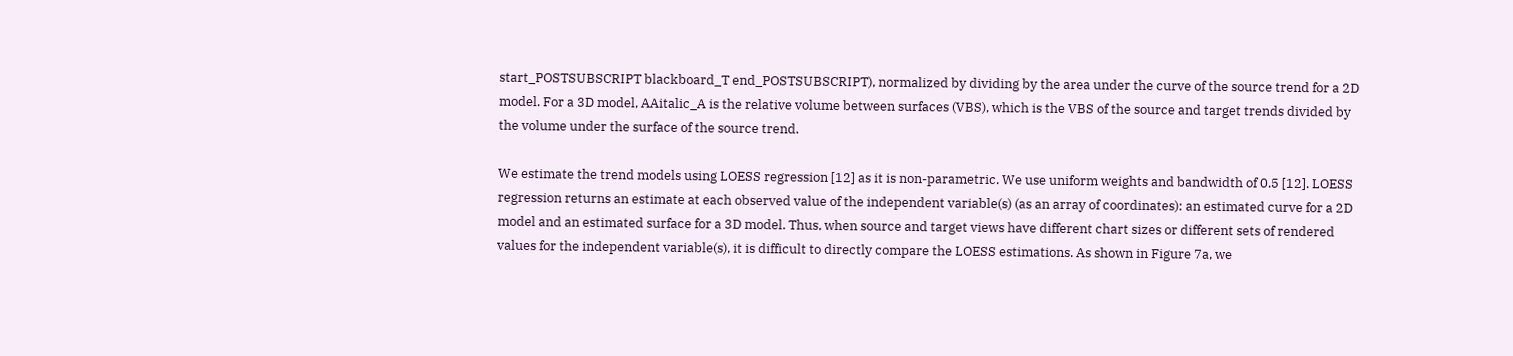start_POSTSUBSCRIPT blackboard_T end_POSTSUBSCRIPT), normalized by dividing by the area under the curve of the source trend for a 2D model. For a 3D model, AAitalic_A is the relative volume between surfaces (VBS), which is the VBS of the source and target trends divided by the volume under the surface of the source trend.

We estimate the trend models using LOESS regression [12] as it is non-parametric. We use uniform weights and bandwidth of 0.5 [12]. LOESS regression returns an estimate at each observed value of the independent variable(s) (as an array of coordinates): an estimated curve for a 2D model and an estimated surface for a 3D model. Thus, when source and target views have different chart sizes or different sets of rendered values for the independent variable(s), it is difficult to directly compare the LOESS estimations. As shown in Figure 7a, we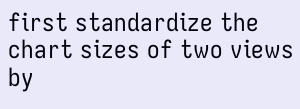first standardize the chart sizes of two views by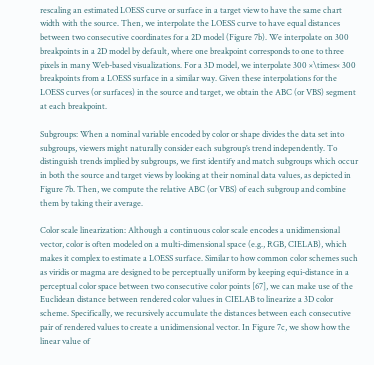rescaling an estimated LOESS curve or surface in a target view to have the same chart width with the source. Then, we interpolate the LOESS curve to have equal distances between two consecutive coordinates for a 2D model (Figure 7b). We interpolate on 300 breakpoints in a 2D model by default, where one breakpoint corresponds to one to three pixels in many Web-based visualizations. For a 3D model, we interpolate 300 ×\times× 300 breakpoints from a LOESS surface in a similar way. Given these interpolations for the LOESS curves (or surfaces) in the source and target, we obtain the ABC (or VBS) segment at each breakpoint.

Subgroups: When a nominal variable encoded by color or shape divides the data set into subgroups, viewers might naturally consider each subgroup’s trend independently. To distinguish trends implied by subgroups, we first identify and match subgroups which occur in both the source and target views by looking at their nominal data values, as depicted in Figure 7b. Then, we compute the relative ABC (or VBS) of each subgroup and combine them by taking their average.

Color scale linearization: Although a continuous color scale encodes a unidimensional vector, color is often modeled on a multi-dimensional space (e.g., RGB, CIELAB), which makes it complex to estimate a LOESS surface. Similar to how common color schemes such as viridis or magma are designed to be perceptually uniform by keeping equi-distance in a perceptual color space between two consecutive color points [67], we can make use of the Euclidean distance between rendered color values in CIELAB to linearize a 3D color scheme. Specifically, we recursively accumulate the distances between each consecutive pair of rendered values to create a unidimensional vector. In Figure 7c, we show how the linear value of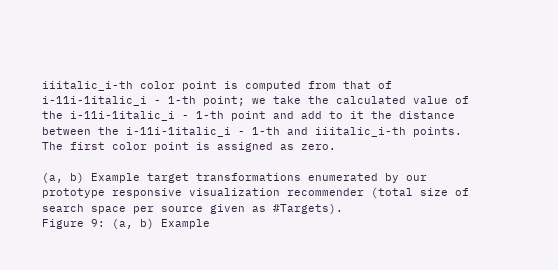iiitalic_i-th color point is computed from that of i-11i-1italic_i - 1-th point; we take the calculated value of the i-11i-1italic_i - 1-th point and add to it the distance between the i-11i-1italic_i - 1-th and iiitalic_i-th points. The first color point is assigned as zero.

(a, b) Example target transformations enumerated by our prototype responsive visualization recommender (total size of search space per source given as #Targets).
Figure 9: (a, b) Example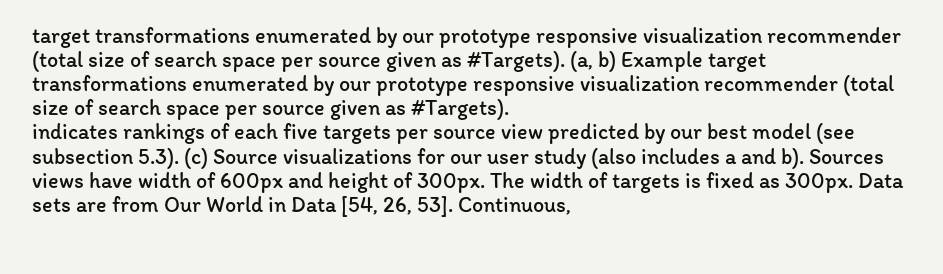target transformations enumerated by our prototype responsive visualization recommender (total size of search space per source given as #Targets). (a, b) Example target transformations enumerated by our prototype responsive visualization recommender (total size of search space per source given as #Targets).
indicates rankings of each five targets per source view predicted by our best model (see subsection 5.3). (c) Source visualizations for our user study (also includes a and b). Sources views have width of 600px and height of 300px. The width of targets is fixed as 300px. Data sets are from Our World in Data [54, 26, 53]. Continuous,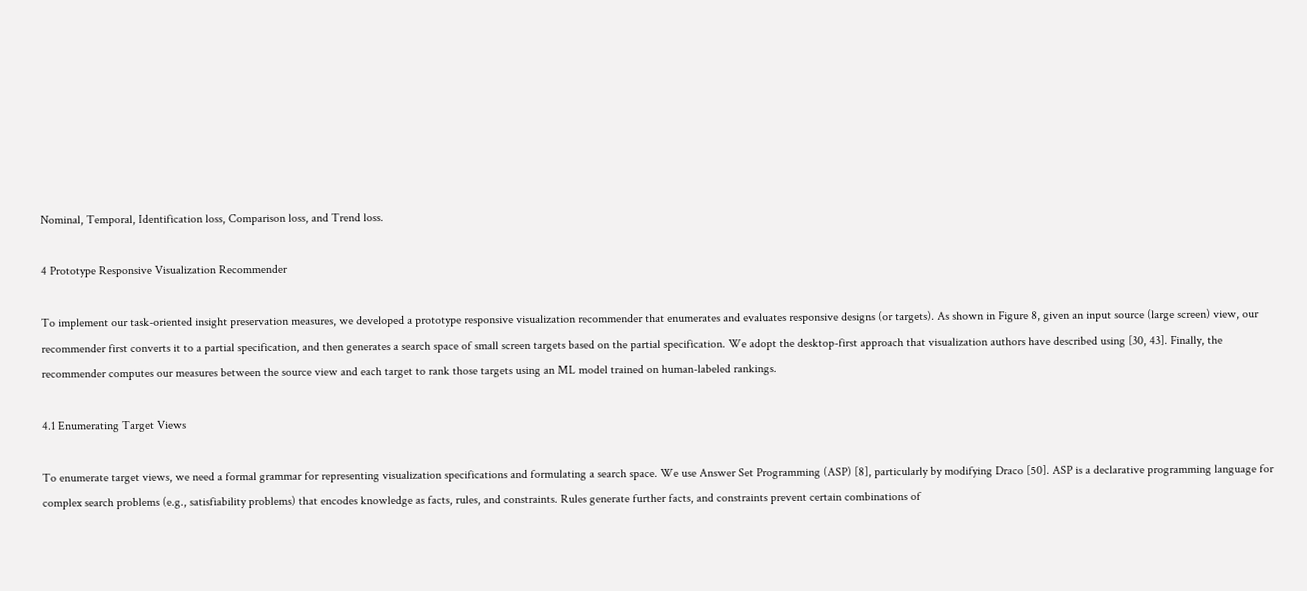Nominal, Temporal, Identification loss, Comparison loss, and Trend loss.

4 Prototype Responsive Visualization Recommender

To implement our task-oriented insight preservation measures, we developed a prototype responsive visualization recommender that enumerates and evaluates responsive designs (or targets). As shown in Figure 8, given an input source (large screen) view, our recommender first converts it to a partial specification, and then generates a search space of small screen targets based on the partial specification. We adopt the desktop-first approach that visualization authors have described using [30, 43]. Finally, the recommender computes our measures between the source view and each target to rank those targets using an ML model trained on human-labeled rankings.

4.1 Enumerating Target Views

To enumerate target views, we need a formal grammar for representing visualization specifications and formulating a search space. We use Answer Set Programming (ASP) [8], particularly by modifying Draco [50]. ASP is a declarative programming language for complex search problems (e.g., satisfiability problems) that encodes knowledge as facts, rules, and constraints. Rules generate further facts, and constraints prevent certain combinations of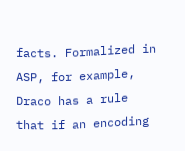facts. Formalized in ASP, for example, Draco has a rule that if an encoding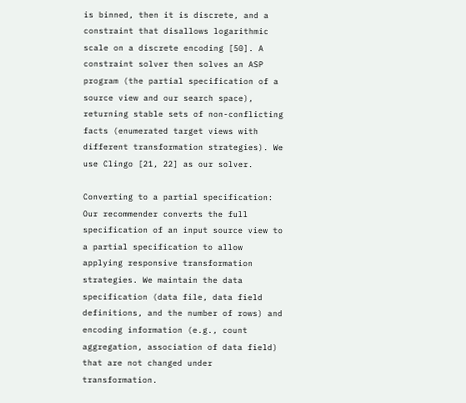is binned, then it is discrete, and a constraint that disallows logarithmic scale on a discrete encoding [50]. A constraint solver then solves an ASP program (the partial specification of a source view and our search space), returning stable sets of non-conflicting facts (enumerated target views with different transformation strategies). We use Clingo [21, 22] as our solver.

Converting to a partial specification: Our recommender converts the full specification of an input source view to a partial specification to allow applying responsive transformation strategies. We maintain the data specification (data file, data field definitions, and the number of rows) and encoding information (e.g., count aggregation, association of data field) that are not changed under transformation.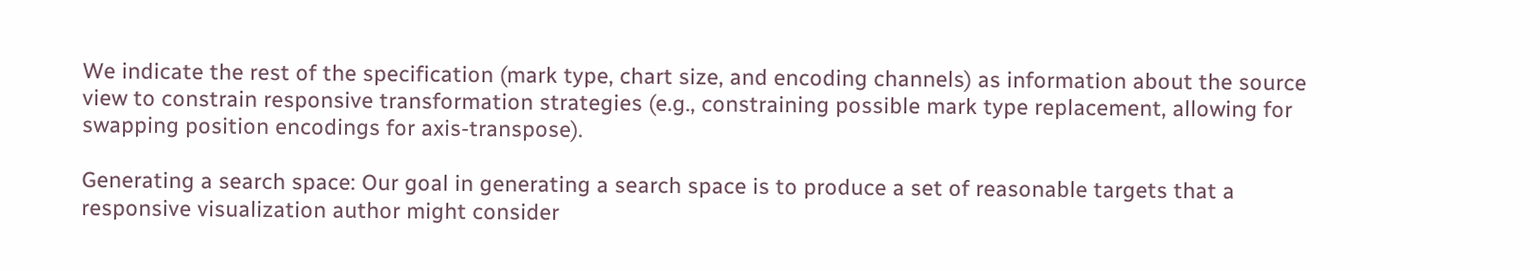We indicate the rest of the specification (mark type, chart size, and encoding channels) as information about the source view to constrain responsive transformation strategies (e.g., constraining possible mark type replacement, allowing for swapping position encodings for axis-transpose).

Generating a search space: Our goal in generating a search space is to produce a set of reasonable targets that a responsive visualization author might consider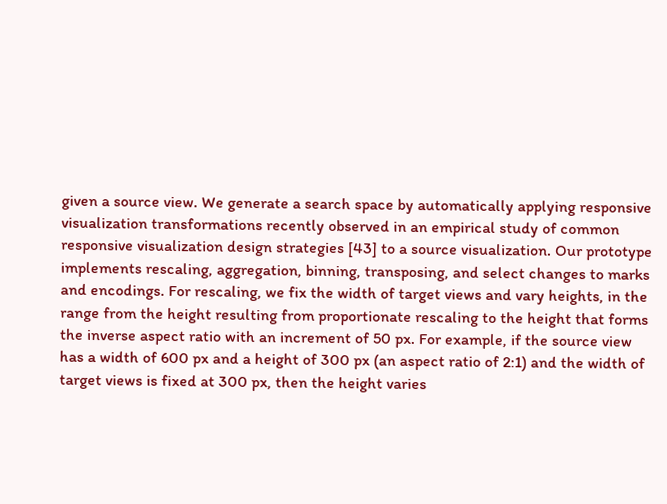given a source view. We generate a search space by automatically applying responsive visualization transformations recently observed in an empirical study of common responsive visualization design strategies [43] to a source visualization. Our prototype implements rescaling, aggregation, binning, transposing, and select changes to marks and encodings. For rescaling, we fix the width of target views and vary heights, in the range from the height resulting from proportionate rescaling to the height that forms the inverse aspect ratio with an increment of 50 px. For example, if the source view has a width of 600 px and a height of 300 px (an aspect ratio of 2:1) and the width of target views is fixed at 300 px, then the height varies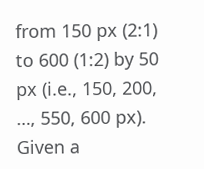from 150 px (2:1) to 600 (1:2) by 50 px (i.e., 150, 200, …, 550, 600 px). Given a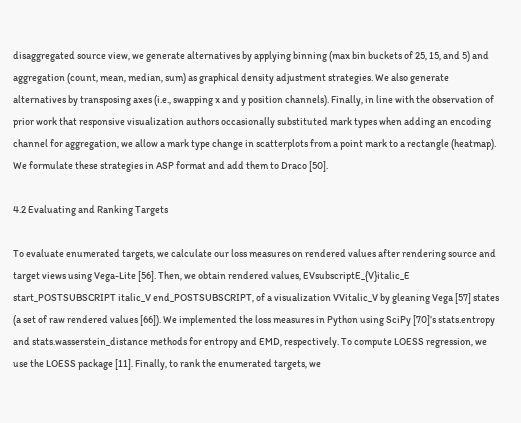disaggregated source view, we generate alternatives by applying binning (max bin buckets of 25, 15, and 5) and aggregation (count, mean, median, sum) as graphical density adjustment strategies. We also generate alternatives by transposing axes (i.e., swapping x and y position channels). Finally, in line with the observation of prior work that responsive visualization authors occasionally substituted mark types when adding an encoding channel for aggregation, we allow a mark type change in scatterplots from a point mark to a rectangle (heatmap). We formulate these strategies in ASP format and add them to Draco [50].

4.2 Evaluating and Ranking Targets

To evaluate enumerated targets, we calculate our loss measures on rendered values after rendering source and target views using Vega-Lite [56]. Then, we obtain rendered values, EVsubscriptE_{V}italic_E start_POSTSUBSCRIPT italic_V end_POSTSUBSCRIPT, of a visualization VVitalic_V by gleaning Vega [57] states (a set of raw rendered values [66]). We implemented the loss measures in Python using SciPy [70]’s stats.entropy and stats.wasserstein_distance methods for entropy and EMD, respectively. To compute LOESS regression, we use the LOESS package [11]. Finally, to rank the enumerated targets, we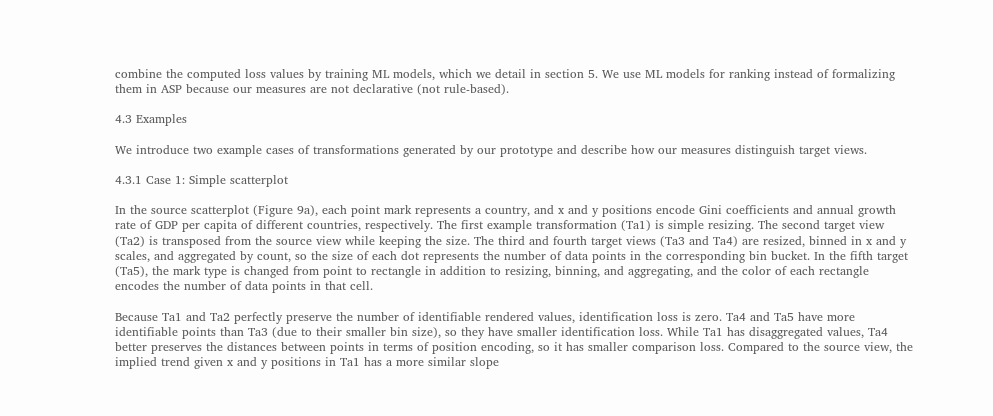combine the computed loss values by training ML models, which we detail in section 5. We use ML models for ranking instead of formalizing them in ASP because our measures are not declarative (not rule-based).

4.3 Examples

We introduce two example cases of transformations generated by our prototype and describe how our measures distinguish target views.

4.3.1 Case 1: Simple scatterplot

In the source scatterplot (Figure 9a), each point mark represents a country, and x and y positions encode Gini coefficients and annual growth rate of GDP per capita of different countries, respectively. The first example transformation (Ta1) is simple resizing. The second target view (Ta2) is transposed from the source view while keeping the size. The third and fourth target views (Ta3 and Ta4) are resized, binned in x and y scales, and aggregated by count, so the size of each dot represents the number of data points in the corresponding bin bucket. In the fifth target (Ta5), the mark type is changed from point to rectangle in addition to resizing, binning, and aggregating, and the color of each rectangle encodes the number of data points in that cell.

Because Ta1 and Ta2 perfectly preserve the number of identifiable rendered values, identification loss is zero. Ta4 and Ta5 have more identifiable points than Ta3 (due to their smaller bin size), so they have smaller identification loss. While Ta1 has disaggregated values, Ta4 better preserves the distances between points in terms of position encoding, so it has smaller comparison loss. Compared to the source view, the implied trend given x and y positions in Ta1 has a more similar slope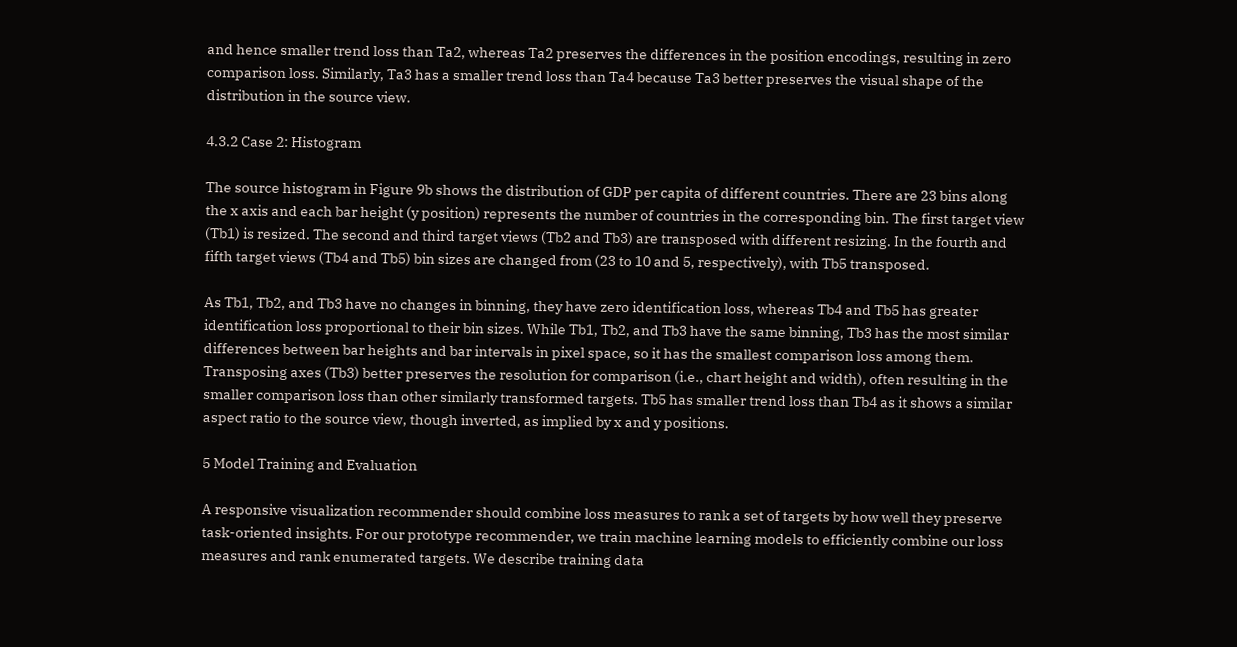and hence smaller trend loss than Ta2, whereas Ta2 preserves the differences in the position encodings, resulting in zero comparison loss. Similarly, Ta3 has a smaller trend loss than Ta4 because Ta3 better preserves the visual shape of the distribution in the source view.

4.3.2 Case 2: Histogram

The source histogram in Figure 9b shows the distribution of GDP per capita of different countries. There are 23 bins along the x axis and each bar height (y position) represents the number of countries in the corresponding bin. The first target view (Tb1) is resized. The second and third target views (Tb2 and Tb3) are transposed with different resizing. In the fourth and fifth target views (Tb4 and Tb5) bin sizes are changed from (23 to 10 and 5, respectively), with Tb5 transposed.

As Tb1, Tb2, and Tb3 have no changes in binning, they have zero identification loss, whereas Tb4 and Tb5 has greater identification loss proportional to their bin sizes. While Tb1, Tb2, and Tb3 have the same binning, Tb3 has the most similar differences between bar heights and bar intervals in pixel space, so it has the smallest comparison loss among them. Transposing axes (Tb3) better preserves the resolution for comparison (i.e., chart height and width), often resulting in the smaller comparison loss than other similarly transformed targets. Tb5 has smaller trend loss than Tb4 as it shows a similar aspect ratio to the source view, though inverted, as implied by x and y positions.

5 Model Training and Evaluation

A responsive visualization recommender should combine loss measures to rank a set of targets by how well they preserve task-oriented insights. For our prototype recommender, we train machine learning models to efficiently combine our loss measures and rank enumerated targets. We describe training data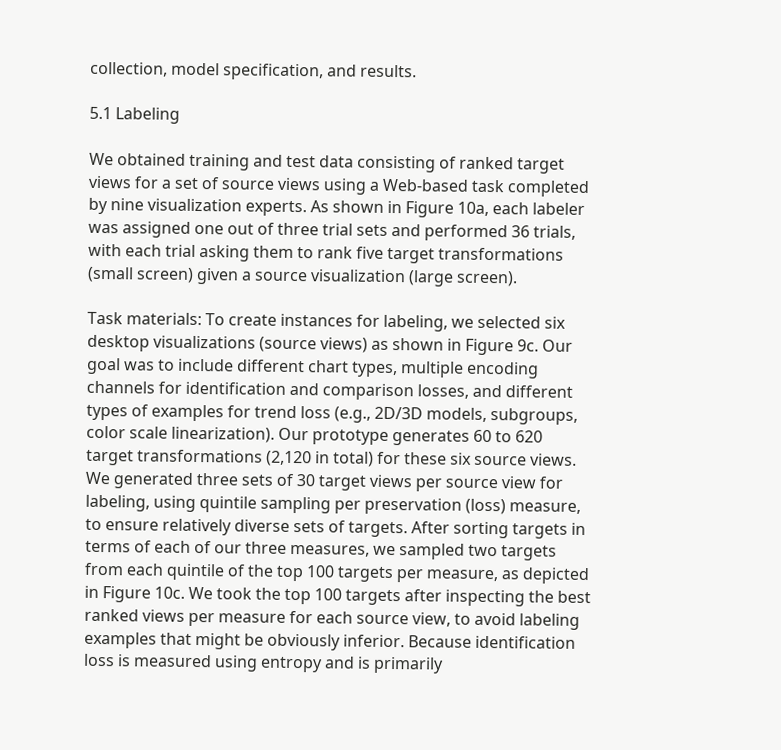collection, model specification, and results.

5.1 Labeling

We obtained training and test data consisting of ranked target views for a set of source views using a Web-based task completed by nine visualization experts. As shown in Figure 10a, each labeler was assigned one out of three trial sets and performed 36 trials, with each trial asking them to rank five target transformations (small screen) given a source visualization (large screen).

Task materials: To create instances for labeling, we selected six desktop visualizations (source views) as shown in Figure 9c. Our goal was to include different chart types, multiple encoding channels for identification and comparison losses, and different types of examples for trend loss (e.g., 2D/3D models, subgroups, color scale linearization). Our prototype generates 60 to 620 target transformations (2,120 in total) for these six source views. We generated three sets of 30 target views per source view for labeling, using quintile sampling per preservation (loss) measure, to ensure relatively diverse sets of targets. After sorting targets in terms of each of our three measures, we sampled two targets from each quintile of the top 100 targets per measure, as depicted in Figure 10c. We took the top 100 targets after inspecting the best ranked views per measure for each source view, to avoid labeling examples that might be obviously inferior. Because identification loss is measured using entropy and is primarily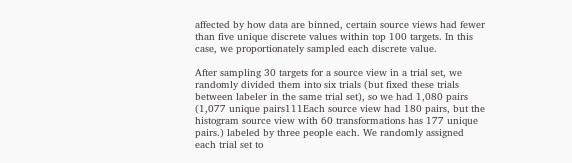affected by how data are binned, certain source views had fewer than five unique discrete values within top 100 targets. In this case, we proportionately sampled each discrete value.

After sampling 30 targets for a source view in a trial set, we randomly divided them into six trials (but fixed these trials between labeler in the same trial set), so we had 1,080 pairs (1,077 unique pairs111Each source view had 180 pairs, but the histogram source view with 60 transformations has 177 unique pairs.) labeled by three people each. We randomly assigned each trial set to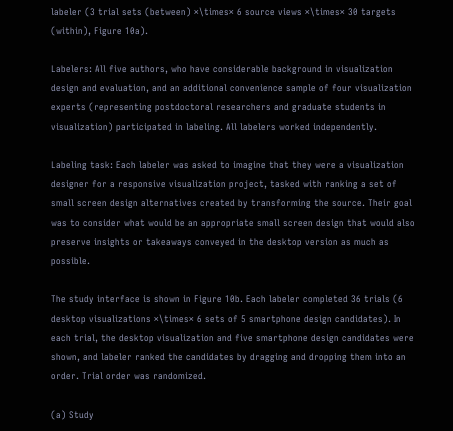labeler (3 trial sets (between) ×\times× 6 source views ×\times× 30 targets (within), Figure 10a).

Labelers: All five authors, who have considerable background in visualization design and evaluation, and an additional convenience sample of four visualization experts (representing postdoctoral researchers and graduate students in visualization) participated in labeling. All labelers worked independently.

Labeling task: Each labeler was asked to imagine that they were a visualization designer for a responsive visualization project, tasked with ranking a set of small screen design alternatives created by transforming the source. Their goal was to consider what would be an appropriate small screen design that would also preserve insights or takeaways conveyed in the desktop version as much as possible.

The study interface is shown in Figure 10b. Each labeler completed 36 trials (6 desktop visualizations ×\times× 6 sets of 5 smartphone design candidates). In each trial, the desktop visualization and five smartphone design candidates were shown, and labeler ranked the candidates by dragging and dropping them into an order. Trial order was randomized.

(a) Study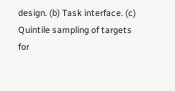design. (b) Task interface. (c) Quintile sampling of targets for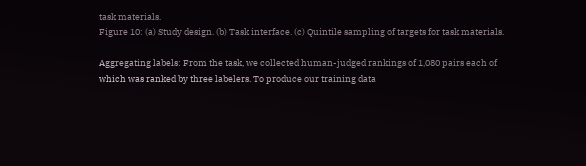task materials.
Figure 10: (a) Study design. (b) Task interface. (c) Quintile sampling of targets for task materials.

Aggregating labels: From the task, we collected human-judged rankings of 1,080 pairs each of which was ranked by three labelers. To produce our training data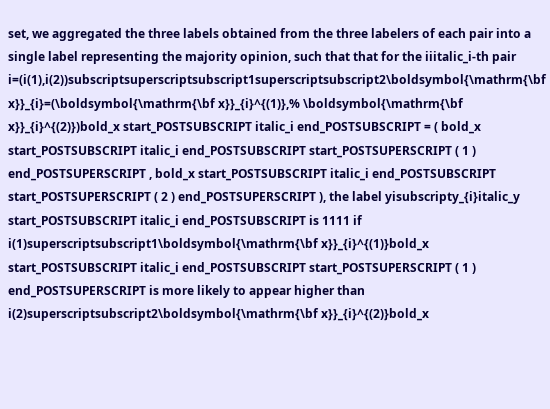set, we aggregated the three labels obtained from the three labelers of each pair into a single label representing the majority opinion, such that that for the iiitalic_i-th pair i=(i(1),i(2))subscriptsuperscriptsubscript1superscriptsubscript2\boldsymbol{\mathrm{\bf x}}_{i}=(\boldsymbol{\mathrm{\bf x}}_{i}^{(1)},% \boldsymbol{\mathrm{\bf x}}_{i}^{(2)})bold_x start_POSTSUBSCRIPT italic_i end_POSTSUBSCRIPT = ( bold_x start_POSTSUBSCRIPT italic_i end_POSTSUBSCRIPT start_POSTSUPERSCRIPT ( 1 ) end_POSTSUPERSCRIPT , bold_x start_POSTSUBSCRIPT italic_i end_POSTSUBSCRIPT start_POSTSUPERSCRIPT ( 2 ) end_POSTSUPERSCRIPT ), the label yisubscripty_{i}italic_y start_POSTSUBSCRIPT italic_i end_POSTSUBSCRIPT is 1111 if i(1)superscriptsubscript1\boldsymbol{\mathrm{\bf x}}_{i}^{(1)}bold_x start_POSTSUBSCRIPT italic_i end_POSTSUBSCRIPT start_POSTSUPERSCRIPT ( 1 ) end_POSTSUPERSCRIPT is more likely to appear higher than i(2)superscriptsubscript2\boldsymbol{\mathrm{\bf x}}_{i}^{(2)}bold_x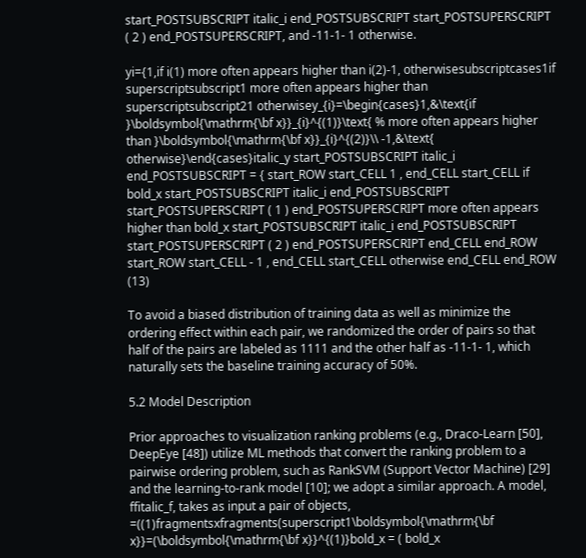start_POSTSUBSCRIPT italic_i end_POSTSUBSCRIPT start_POSTSUPERSCRIPT ( 2 ) end_POSTSUPERSCRIPT, and -11-1- 1 otherwise.

yi={1,if i(1) more often appears higher than i(2)-1, otherwisesubscriptcases1if superscriptsubscript1 more often appears higher than superscriptsubscript21 otherwisey_{i}=\begin{cases}1,&\text{if }\boldsymbol{\mathrm{\bf x}}_{i}^{(1)}\text{ % more often appears higher than }\boldsymbol{\mathrm{\bf x}}_{i}^{(2)}\\ -1,&\text{ otherwise}\end{cases}italic_y start_POSTSUBSCRIPT italic_i end_POSTSUBSCRIPT = { start_ROW start_CELL 1 , end_CELL start_CELL if bold_x start_POSTSUBSCRIPT italic_i end_POSTSUBSCRIPT start_POSTSUPERSCRIPT ( 1 ) end_POSTSUPERSCRIPT more often appears higher than bold_x start_POSTSUBSCRIPT italic_i end_POSTSUBSCRIPT start_POSTSUPERSCRIPT ( 2 ) end_POSTSUPERSCRIPT end_CELL end_ROW start_ROW start_CELL - 1 , end_CELL start_CELL otherwise end_CELL end_ROW (13)

To avoid a biased distribution of training data as well as minimize the ordering effect within each pair, we randomized the order of pairs so that half of the pairs are labeled as 1111 and the other half as -11-1- 1, which naturally sets the baseline training accuracy of 50%.

5.2 Model Description

Prior approaches to visualization ranking problems (e.g., Draco-Learn [50], DeepEye [48]) utilize ML methods that convert the ranking problem to a pairwise ordering problem, such as RankSVM (Support Vector Machine) [29] and the learning-to-rank model [10]; we adopt a similar approach. A model, ffitalic_f, takes as input a pair of objects, =((1)fragmentsxfragments(superscript1\boldsymbol{\mathrm{\bf x}}=(\boldsymbol{\mathrm{\bf x}}^{(1)}bold_x = ( bold_x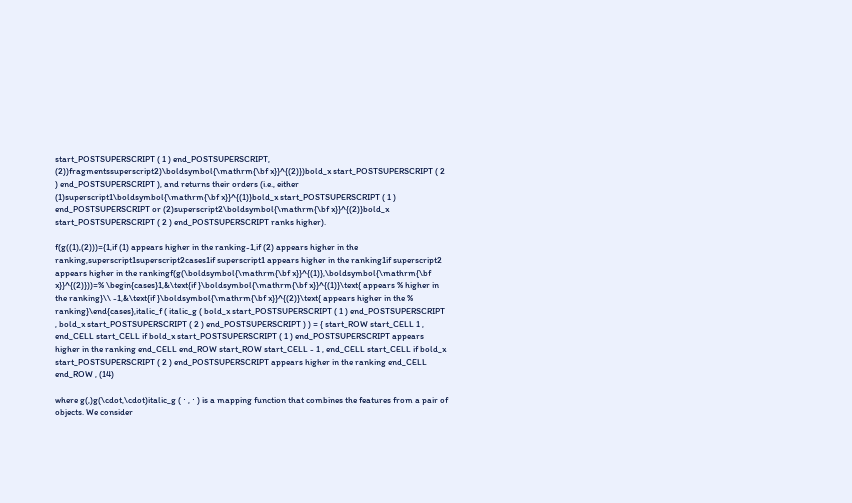start_POSTSUPERSCRIPT ( 1 ) end_POSTSUPERSCRIPT, (2))fragmentssuperscript2)\boldsymbol{\mathrm{\bf x}}^{(2)})bold_x start_POSTSUPERSCRIPT ( 2 ) end_POSTSUPERSCRIPT ), and returns their orders (i.e., either (1)superscript1\boldsymbol{\mathrm{\bf x}}^{(1)}bold_x start_POSTSUPERSCRIPT ( 1 ) end_POSTSUPERSCRIPT or (2)superscript2\boldsymbol{\mathrm{\bf x}}^{(2)}bold_x start_POSTSUPERSCRIPT ( 2 ) end_POSTSUPERSCRIPT ranks higher).

f(g((1),(2)))={1,if (1) appears higher in the ranking-1,if (2) appears higher in the ranking,superscript1superscript2cases1if superscript1 appears higher in the ranking1if superscript2 appears higher in the rankingf(g(\boldsymbol{\mathrm{\bf x}}^{(1)},\boldsymbol{\mathrm{\bf x}}^{(2)}))=% \begin{cases}1,&\text{if }\boldsymbol{\mathrm{\bf x}}^{(1)}\text{ appears % higher in the ranking}\\ -1,&\text{if }\boldsymbol{\mathrm{\bf x}}^{(2)}\text{ appears higher in the % ranking}\end{cases},italic_f ( italic_g ( bold_x start_POSTSUPERSCRIPT ( 1 ) end_POSTSUPERSCRIPT , bold_x start_POSTSUPERSCRIPT ( 2 ) end_POSTSUPERSCRIPT ) ) = { start_ROW start_CELL 1 , end_CELL start_CELL if bold_x start_POSTSUPERSCRIPT ( 1 ) end_POSTSUPERSCRIPT appears higher in the ranking end_CELL end_ROW start_ROW start_CELL - 1 , end_CELL start_CELL if bold_x start_POSTSUPERSCRIPT ( 2 ) end_POSTSUPERSCRIPT appears higher in the ranking end_CELL end_ROW , (14)

where g(,)g(\cdot,\cdot)italic_g ( ⋅ , ⋅ ) is a mapping function that combines the features from a pair of objects. We consider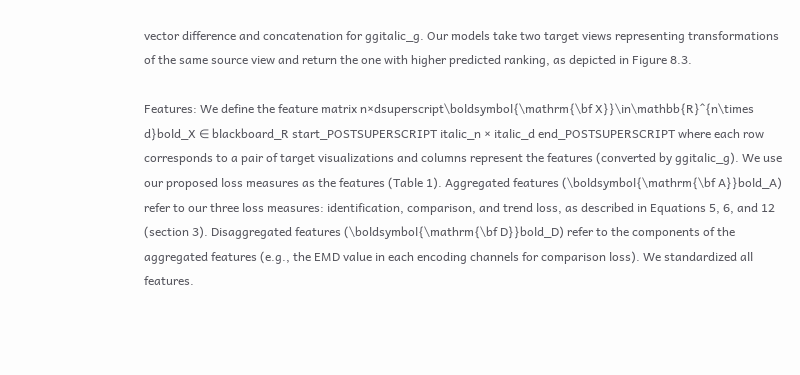vector difference and concatenation for ggitalic_g. Our models take two target views representing transformations of the same source view and return the one with higher predicted ranking, as depicted in Figure 8.3.

Features: We define the feature matrix n×dsuperscript\boldsymbol{\mathrm{\bf X}}\in\mathbb{R}^{n\times d}bold_X ∈ blackboard_R start_POSTSUPERSCRIPT italic_n × italic_d end_POSTSUPERSCRIPT where each row corresponds to a pair of target visualizations and columns represent the features (converted by ggitalic_g). We use our proposed loss measures as the features (Table 1). Aggregated features (\boldsymbol{\mathrm{\bf A}}bold_A) refer to our three loss measures: identification, comparison, and trend loss, as described in Equations 5, 6, and 12 (section 3). Disaggregated features (\boldsymbol{\mathrm{\bf D}}bold_D) refer to the components of the aggregated features (e.g., the EMD value in each encoding channels for comparison loss). We standardized all features.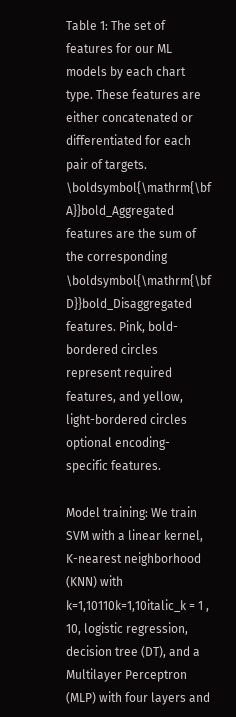Table 1: The set of features for our ML models by each chart type. These features are either concatenated or differentiated for each pair of targets. \boldsymbol{\mathrm{\bf A}}bold_Aggregated features are the sum of the corresponding \boldsymbol{\mathrm{\bf D}}bold_Disaggregated features. Pink, bold-bordered circles represent required features, and yellow, light-bordered circles optional encoding-specific features.

Model training: We train SVM with a linear kernel, K-nearest neighborhood (KNN) with k=1,10110k=1,10italic_k = 1 , 10, logistic regression, decision tree (DT), and a Multilayer Perceptron (MLP) with four layers and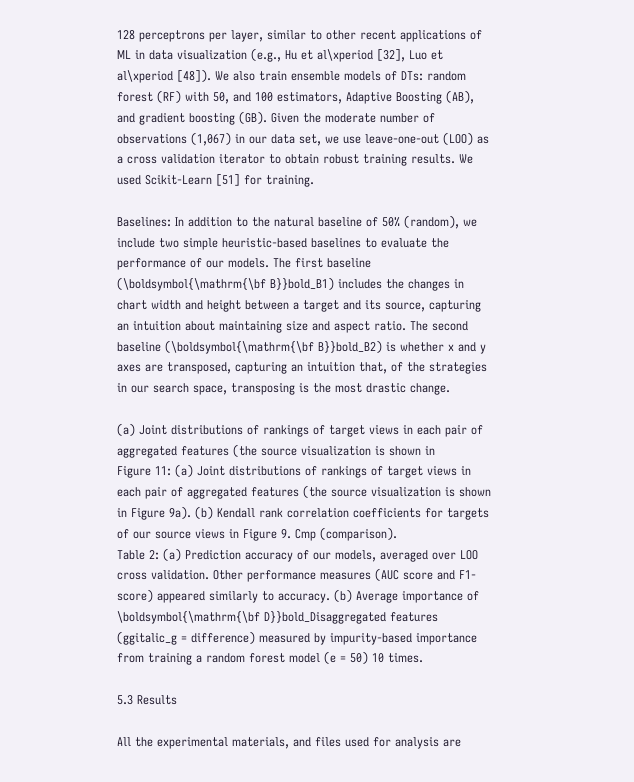128 perceptrons per layer, similar to other recent applications of ML in data visualization (e.g., Hu et al\xperiod [32], Luo et al\xperiod [48]). We also train ensemble models of DTs: random forest (RF) with 50, and 100 estimators, Adaptive Boosting (AB), and gradient boosting (GB). Given the moderate number of observations (1,067) in our data set, we use leave-one-out (LOO) as a cross validation iterator to obtain robust training results. We used Scikit-Learn [51] for training.

Baselines: In addition to the natural baseline of 50% (random), we include two simple heuristic-based baselines to evaluate the performance of our models. The first baseline (\boldsymbol{\mathrm{\bf B}}bold_B1) includes the changes in chart width and height between a target and its source, capturing an intuition about maintaining size and aspect ratio. The second baseline (\boldsymbol{\mathrm{\bf B}}bold_B2) is whether x and y axes are transposed, capturing an intuition that, of the strategies in our search space, transposing is the most drastic change.

(a) Joint distributions of rankings of target views in each pair of aggregated features (the source visualization is shown in
Figure 11: (a) Joint distributions of rankings of target views in each pair of aggregated features (the source visualization is shown in Figure 9a). (b) Kendall rank correlation coefficients for targets of our source views in Figure 9. Cmp (comparison).
Table 2: (a) Prediction accuracy of our models, averaged over LOO cross validation. Other performance measures (AUC score and F1-score) appeared similarly to accuracy. (b) Average importance of \boldsymbol{\mathrm{\bf D}}bold_Disaggregated features (ggitalic_g = difference) measured by impurity-based importance from training a random forest model (e = 50) 10 times.

5.3 Results

All the experimental materials, and files used for analysis are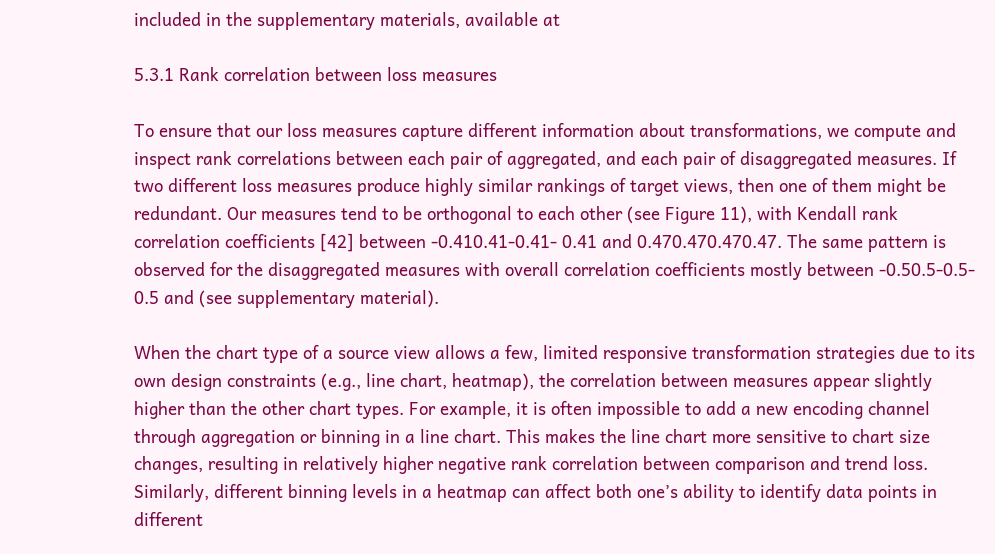included in the supplementary materials, available at

5.3.1 Rank correlation between loss measures

To ensure that our loss measures capture different information about transformations, we compute and inspect rank correlations between each pair of aggregated, and each pair of disaggregated measures. If two different loss measures produce highly similar rankings of target views, then one of them might be redundant. Our measures tend to be orthogonal to each other (see Figure 11), with Kendall rank correlation coefficients [42] between -0.410.41-0.41- 0.41 and 0.470.470.470.47. The same pattern is observed for the disaggregated measures with overall correlation coefficients mostly between -0.50.5-0.5- 0.5 and (see supplementary material).

When the chart type of a source view allows a few, limited responsive transformation strategies due to its own design constraints (e.g., line chart, heatmap), the correlation between measures appear slightly higher than the other chart types. For example, it is often impossible to add a new encoding channel through aggregation or binning in a line chart. This makes the line chart more sensitive to chart size changes, resulting in relatively higher negative rank correlation between comparison and trend loss. Similarly, different binning levels in a heatmap can affect both one’s ability to identify data points in different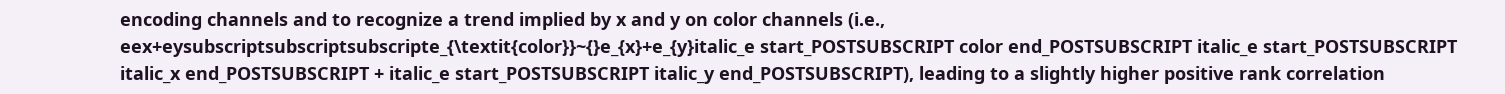encoding channels and to recognize a trend implied by x and y on color channels (i.e., eex+eysubscriptsubscriptsubscripte_{\textit{color}}~{}e_{x}+e_{y}italic_e start_POSTSUBSCRIPT color end_POSTSUBSCRIPT italic_e start_POSTSUBSCRIPT italic_x end_POSTSUBSCRIPT + italic_e start_POSTSUBSCRIPT italic_y end_POSTSUBSCRIPT), leading to a slightly higher positive rank correlation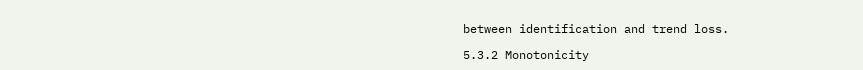between identification and trend loss.

5.3.2 Monotonicity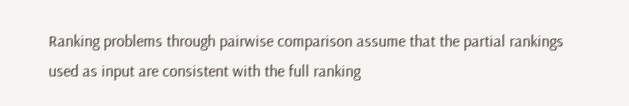Ranking problems through pairwise comparison assume that the partial rankings used as input are consistent with the full ranking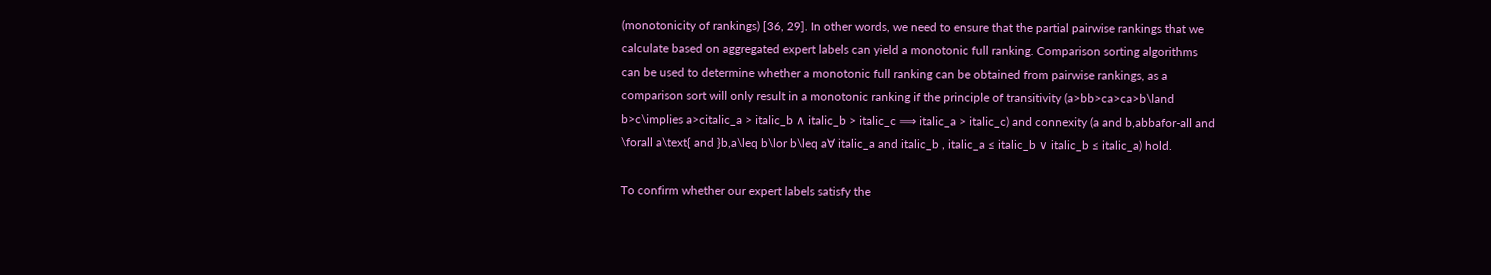(monotonicity of rankings) [36, 29]. In other words, we need to ensure that the partial pairwise rankings that we calculate based on aggregated expert labels can yield a monotonic full ranking. Comparison sorting algorithms can be used to determine whether a monotonic full ranking can be obtained from pairwise rankings, as a comparison sort will only result in a monotonic ranking if the principle of transitivity (a>bb>ca>ca>b\land b>c\implies a>citalic_a > italic_b ∧ italic_b > italic_c ⟹ italic_a > italic_c) and connexity (a and b,abbafor-all and \forall a\text{ and }b,a\leq b\lor b\leq a∀ italic_a and italic_b , italic_a ≤ italic_b ∨ italic_b ≤ italic_a) hold.

To confirm whether our expert labels satisfy the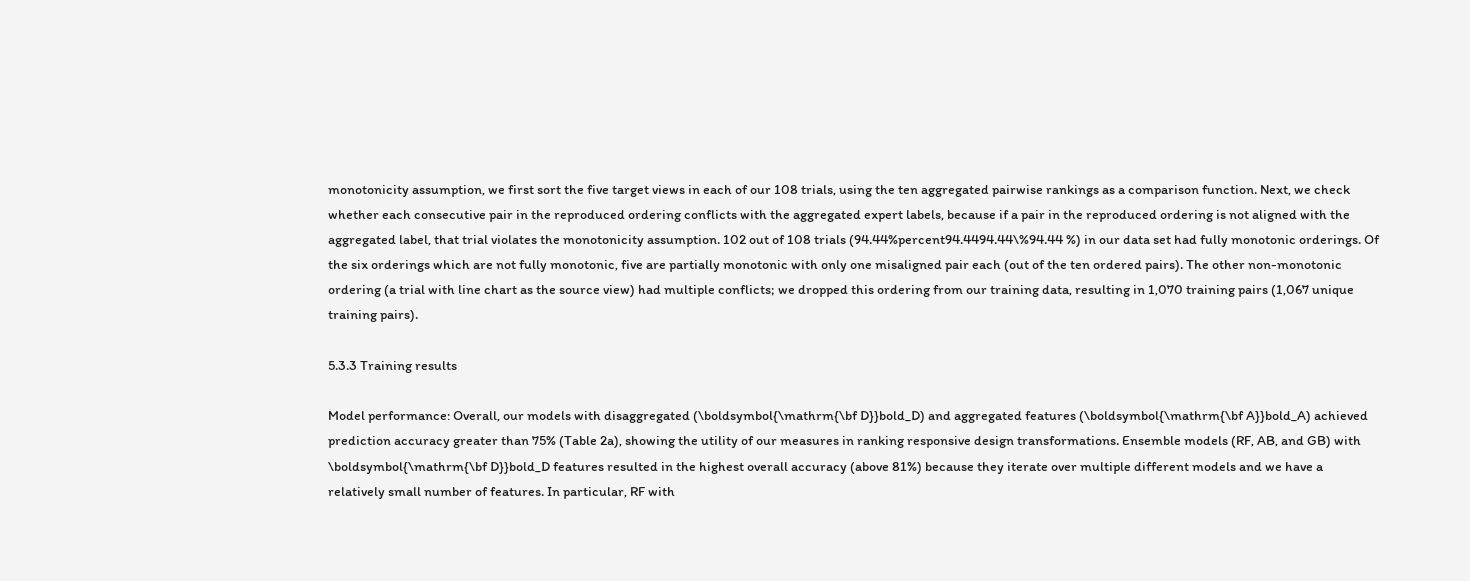monotonicity assumption, we first sort the five target views in each of our 108 trials, using the ten aggregated pairwise rankings as a comparison function. Next, we check whether each consecutive pair in the reproduced ordering conflicts with the aggregated expert labels, because if a pair in the reproduced ordering is not aligned with the aggregated label, that trial violates the monotonicity assumption. 102 out of 108 trials (94.44%percent94.4494.44\%94.44 %) in our data set had fully monotonic orderings. Of the six orderings which are not fully monotonic, five are partially monotonic with only one misaligned pair each (out of the ten ordered pairs). The other non-monotonic ordering (a trial with line chart as the source view) had multiple conflicts; we dropped this ordering from our training data, resulting in 1,070 training pairs (1,067 unique training pairs).

5.3.3 Training results

Model performance: Overall, our models with disaggregated (\boldsymbol{\mathrm{\bf D}}bold_D) and aggregated features (\boldsymbol{\mathrm{\bf A}}bold_A) achieved prediction accuracy greater than 75% (Table 2a), showing the utility of our measures in ranking responsive design transformations. Ensemble models (RF, AB, and GB) with \boldsymbol{\mathrm{\bf D}}bold_D features resulted in the highest overall accuracy (above 81%) because they iterate over multiple different models and we have a relatively small number of features. In particular, RF with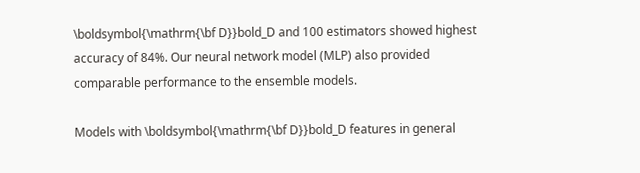\boldsymbol{\mathrm{\bf D}}bold_D and 100 estimators showed highest accuracy of 84%. Our neural network model (MLP) also provided comparable performance to the ensemble models.

Models with \boldsymbol{\mathrm{\bf D}}bold_D features in general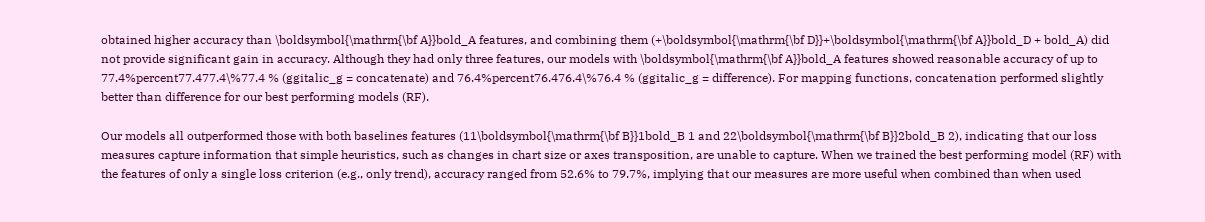obtained higher accuracy than \boldsymbol{\mathrm{\bf A}}bold_A features, and combining them (+\boldsymbol{\mathrm{\bf D}}+\boldsymbol{\mathrm{\bf A}}bold_D + bold_A) did not provide significant gain in accuracy. Although they had only three features, our models with \boldsymbol{\mathrm{\bf A}}bold_A features showed reasonable accuracy of up to 77.4%percent77.477.4\%77.4 % (ggitalic_g = concatenate) and 76.4%percent76.476.4\%76.4 % (ggitalic_g = difference). For mapping functions, concatenation performed slightly better than difference for our best performing models (RF).

Our models all outperformed those with both baselines features (11\boldsymbol{\mathrm{\bf B}}1bold_B 1 and 22\boldsymbol{\mathrm{\bf B}}2bold_B 2), indicating that our loss measures capture information that simple heuristics, such as changes in chart size or axes transposition, are unable to capture. When we trained the best performing model (RF) with the features of only a single loss criterion (e.g., only trend), accuracy ranged from 52.6% to 79.7%, implying that our measures are more useful when combined than when used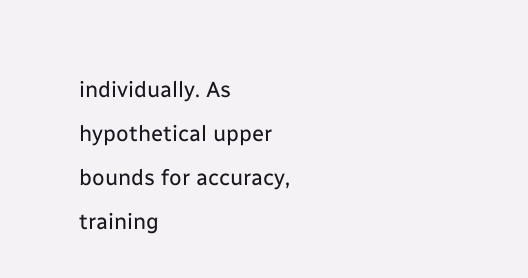individually. As hypothetical upper bounds for accuracy, training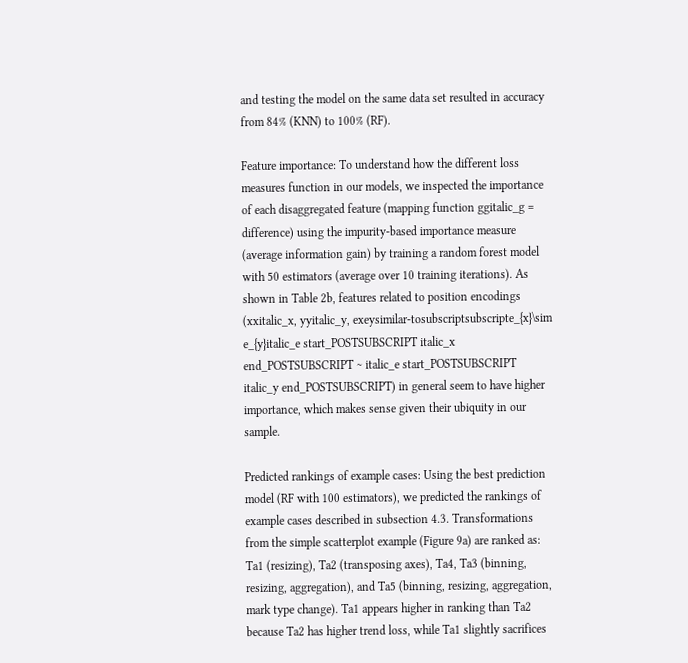and testing the model on the same data set resulted in accuracy from 84% (KNN) to 100% (RF).

Feature importance: To understand how the different loss measures function in our models, we inspected the importance of each disaggregated feature (mapping function ggitalic_g = difference) using the impurity-based importance measure (average information gain) by training a random forest model with 50 estimators (average over 10 training iterations). As shown in Table 2b, features related to position encodings (xxitalic_x, yyitalic_y, exeysimilar-tosubscriptsubscripte_{x}\sim e_{y}italic_e start_POSTSUBSCRIPT italic_x end_POSTSUBSCRIPT ∼ italic_e start_POSTSUBSCRIPT italic_y end_POSTSUBSCRIPT) in general seem to have higher importance, which makes sense given their ubiquity in our sample.

Predicted rankings of example cases: Using the best prediction model (RF with 100 estimators), we predicted the rankings of example cases described in subsection 4.3. Transformations from the simple scatterplot example (Figure 9a) are ranked as: Ta1 (resizing), Ta2 (transposing axes), Ta4, Ta3 (binning, resizing, aggregation), and Ta5 (binning, resizing, aggregation, mark type change). Ta1 appears higher in ranking than Ta2 because Ta2 has higher trend loss, while Ta1 slightly sacrifices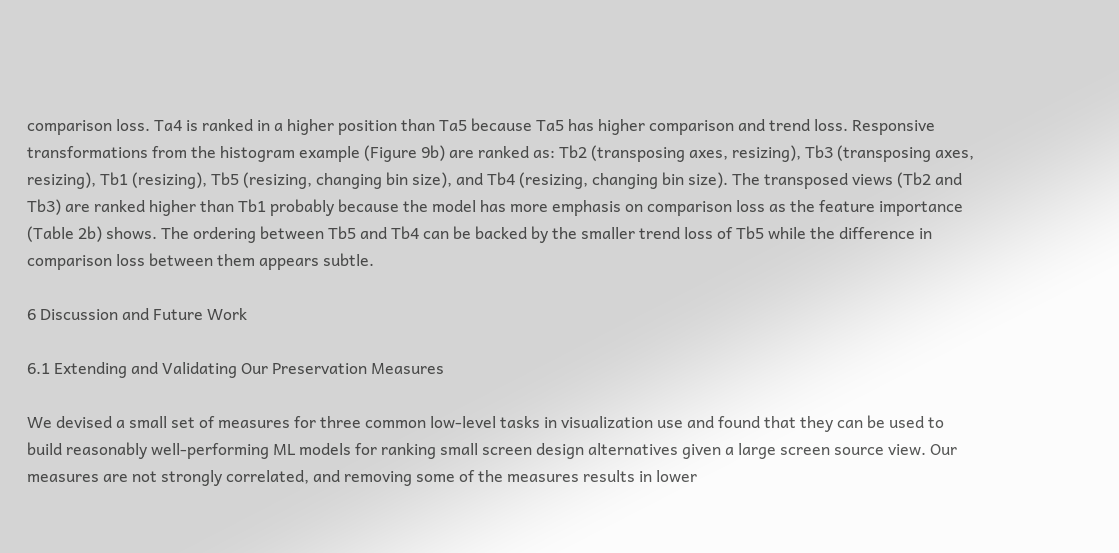comparison loss. Ta4 is ranked in a higher position than Ta5 because Ta5 has higher comparison and trend loss. Responsive transformations from the histogram example (Figure 9b) are ranked as: Tb2 (transposing axes, resizing), Tb3 (transposing axes, resizing), Tb1 (resizing), Tb5 (resizing, changing bin size), and Tb4 (resizing, changing bin size). The transposed views (Tb2 and Tb3) are ranked higher than Tb1 probably because the model has more emphasis on comparison loss as the feature importance (Table 2b) shows. The ordering between Tb5 and Tb4 can be backed by the smaller trend loss of Tb5 while the difference in comparison loss between them appears subtle.

6 Discussion and Future Work

6.1 Extending and Validating Our Preservation Measures

We devised a small set of measures for three common low-level tasks in visualization use and found that they can be used to build reasonably well-performing ML models for ranking small screen design alternatives given a large screen source view. Our measures are not strongly correlated, and removing some of the measures results in lower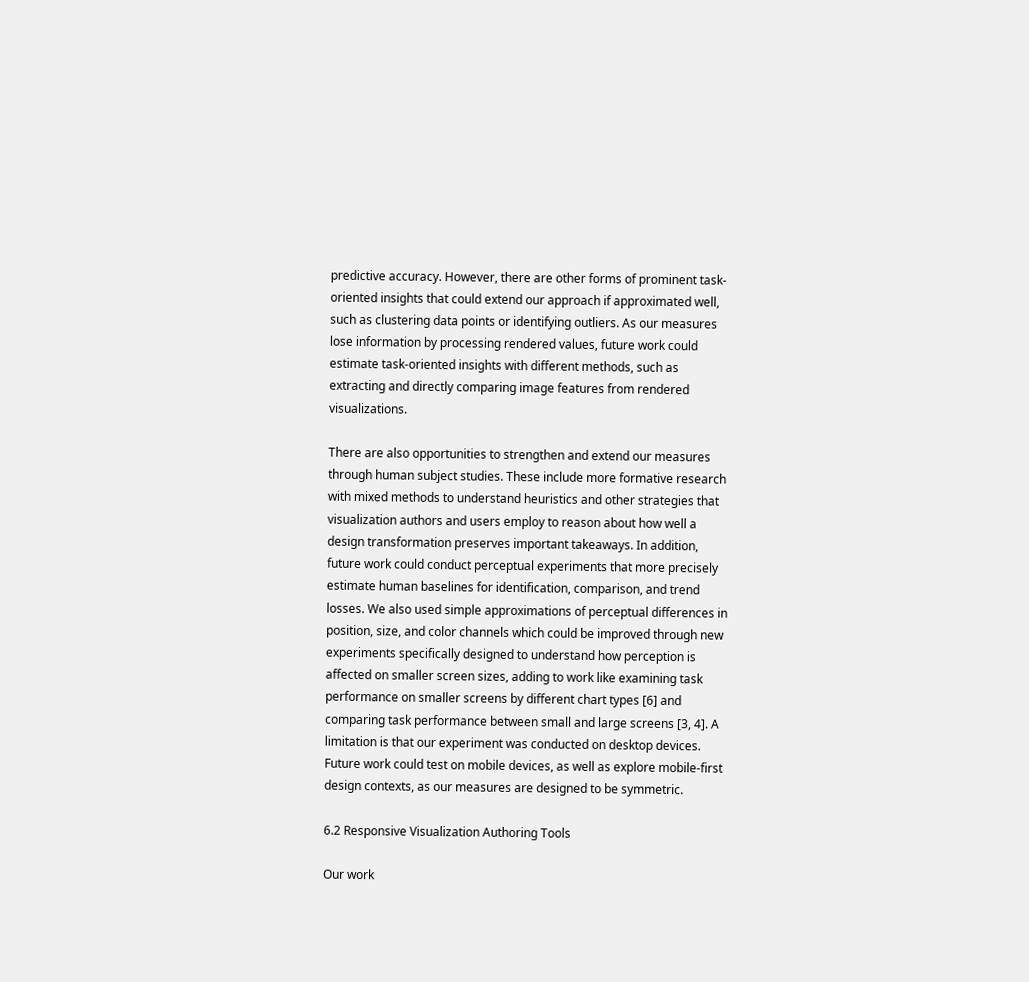predictive accuracy. However, there are other forms of prominent task-oriented insights that could extend our approach if approximated well, such as clustering data points or identifying outliers. As our measures lose information by processing rendered values, future work could estimate task-oriented insights with different methods, such as extracting and directly comparing image features from rendered visualizations.

There are also opportunities to strengthen and extend our measures through human subject studies. These include more formative research with mixed methods to understand heuristics and other strategies that visualization authors and users employ to reason about how well a design transformation preserves important takeaways. In addition, future work could conduct perceptual experiments that more precisely estimate human baselines for identification, comparison, and trend losses. We also used simple approximations of perceptual differences in position, size, and color channels which could be improved through new experiments specifically designed to understand how perception is affected on smaller screen sizes, adding to work like examining task performance on smaller screens by different chart types [6] and comparing task performance between small and large screens [3, 4]. A limitation is that our experiment was conducted on desktop devices. Future work could test on mobile devices, as well as explore mobile-first design contexts, as our measures are designed to be symmetric.

6.2 Responsive Visualization Authoring Tools

Our work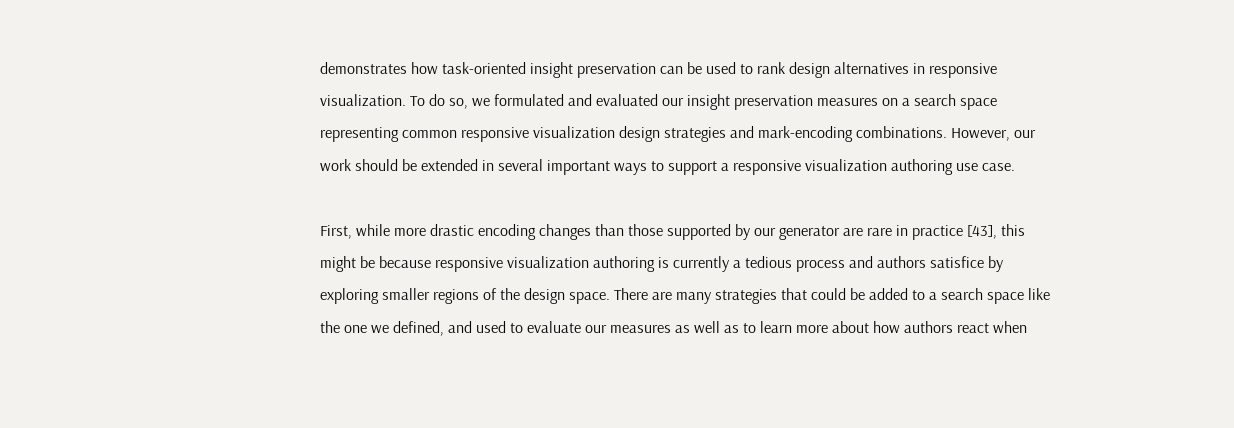demonstrates how task-oriented insight preservation can be used to rank design alternatives in responsive visualization. To do so, we formulated and evaluated our insight preservation measures on a search space representing common responsive visualization design strategies and mark-encoding combinations. However, our work should be extended in several important ways to support a responsive visualization authoring use case.

First, while more drastic encoding changes than those supported by our generator are rare in practice [43], this might be because responsive visualization authoring is currently a tedious process and authors satisfice by exploring smaller regions of the design space. There are many strategies that could be added to a search space like the one we defined, and used to evaluate our measures as well as to learn more about how authors react when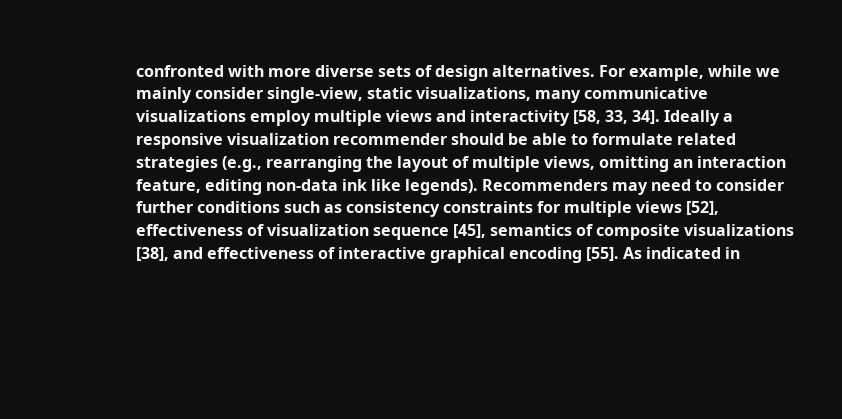confronted with more diverse sets of design alternatives. For example, while we mainly consider single-view, static visualizations, many communicative visualizations employ multiple views and interactivity [58, 33, 34]. Ideally a responsive visualization recommender should be able to formulate related strategies (e.g., rearranging the layout of multiple views, omitting an interaction feature, editing non-data ink like legends). Recommenders may need to consider further conditions such as consistency constraints for multiple views [52], effectiveness of visualization sequence [45], semantics of composite visualizations [38], and effectiveness of interactive graphical encoding [55]. As indicated in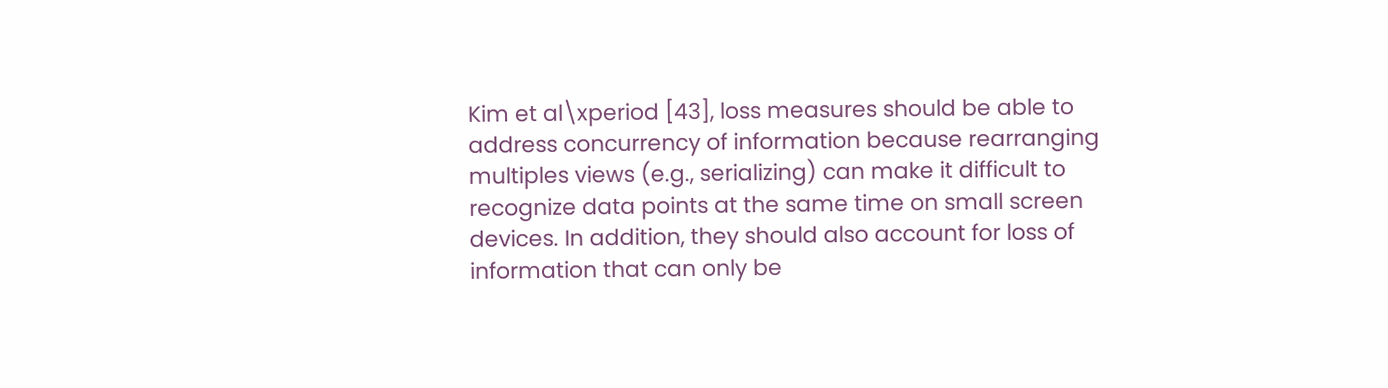Kim et al\xperiod [43], loss measures should be able to address concurrency of information because rearranging multiples views (e.g., serializing) can make it difficult to recognize data points at the same time on small screen devices. In addition, they should also account for loss of information that can only be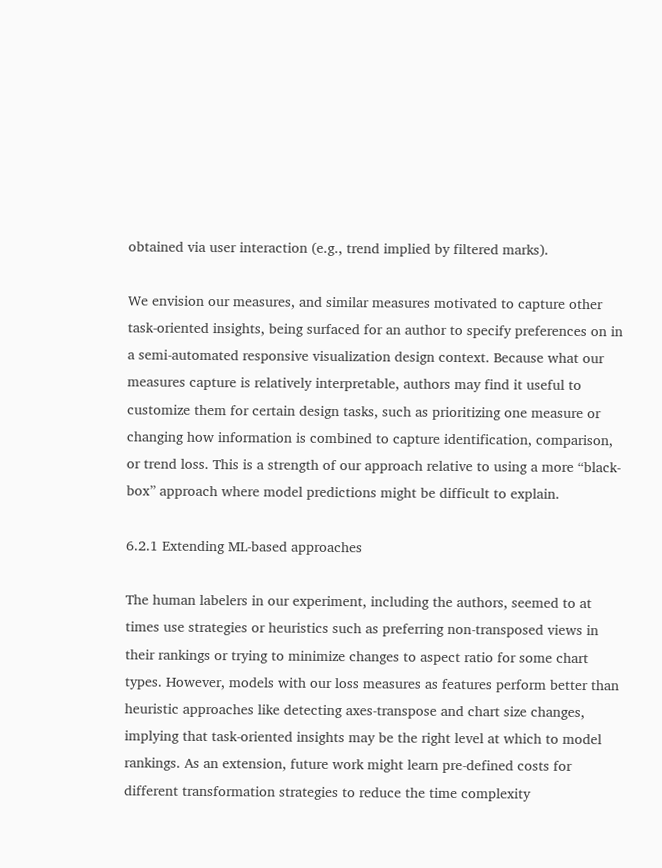obtained via user interaction (e.g., trend implied by filtered marks).

We envision our measures, and similar measures motivated to capture other task-oriented insights, being surfaced for an author to specify preferences on in a semi-automated responsive visualization design context. Because what our measures capture is relatively interpretable, authors may find it useful to customize them for certain design tasks, such as prioritizing one measure or changing how information is combined to capture identification, comparison, or trend loss. This is a strength of our approach relative to using a more “black-box” approach where model predictions might be difficult to explain.

6.2.1 Extending ML-based approaches

The human labelers in our experiment, including the authors, seemed to at times use strategies or heuristics such as preferring non-transposed views in their rankings or trying to minimize changes to aspect ratio for some chart types. However, models with our loss measures as features perform better than heuristic approaches like detecting axes-transpose and chart size changes, implying that task-oriented insights may be the right level at which to model rankings. As an extension, future work might learn pre-defined costs for different transformation strategies to reduce the time complexity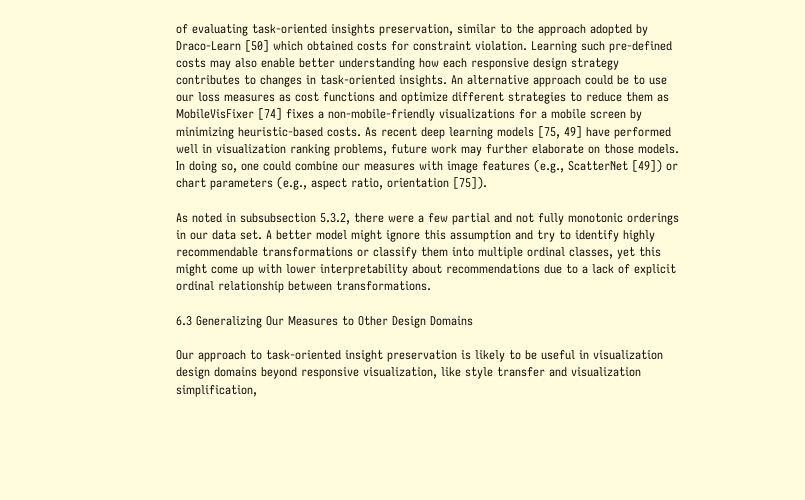of evaluating task-oriented insights preservation, similar to the approach adopted by Draco-Learn [50] which obtained costs for constraint violation. Learning such pre-defined costs may also enable better understanding how each responsive design strategy contributes to changes in task-oriented insights. An alternative approach could be to use our loss measures as cost functions and optimize different strategies to reduce them as MobileVisFixer [74] fixes a non-mobile-friendly visualizations for a mobile screen by minimizing heuristic-based costs. As recent deep learning models [75, 49] have performed well in visualization ranking problems, future work may further elaborate on those models. In doing so, one could combine our measures with image features (e.g., ScatterNet [49]) or chart parameters (e.g., aspect ratio, orientation [75]).

As noted in subsubsection 5.3.2, there were a few partial and not fully monotonic orderings in our data set. A better model might ignore this assumption and try to identify highly recommendable transformations or classify them into multiple ordinal classes, yet this might come up with lower interpretability about recommendations due to a lack of explicit ordinal relationship between transformations.

6.3 Generalizing Our Measures to Other Design Domains

Our approach to task-oriented insight preservation is likely to be useful in visualization design domains beyond responsive visualization, like style transfer and visualization simplification,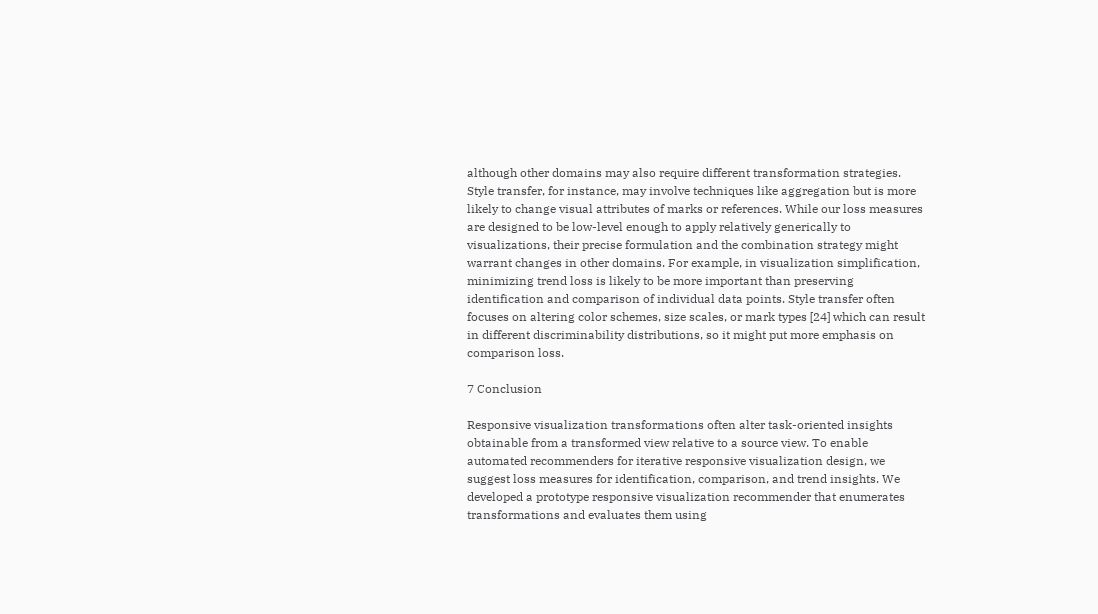although other domains may also require different transformation strategies. Style transfer, for instance, may involve techniques like aggregation but is more likely to change visual attributes of marks or references. While our loss measures are designed to be low-level enough to apply relatively generically to visualizations, their precise formulation and the combination strategy might warrant changes in other domains. For example, in visualization simplification, minimizing trend loss is likely to be more important than preserving identification and comparison of individual data points. Style transfer often focuses on altering color schemes, size scales, or mark types [24] which can result in different discriminability distributions, so it might put more emphasis on comparison loss.

7 Conclusion

Responsive visualization transformations often alter task-oriented insights obtainable from a transformed view relative to a source view. To enable automated recommenders for iterative responsive visualization design, we suggest loss measures for identification, comparison, and trend insights. We developed a prototype responsive visualization recommender that enumerates transformations and evaluates them using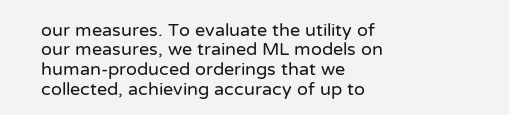our measures. To evaluate the utility of our measures, we trained ML models on human-produced orderings that we collected, achieving accuracy of up to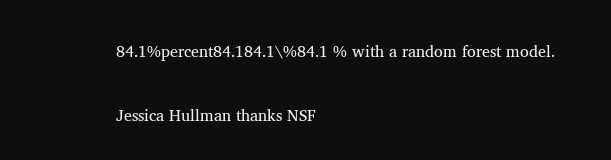84.1%percent84.184.1\%84.1 % with a random forest model.

Jessica Hullman thanks NSF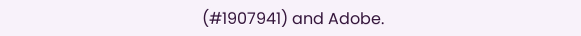(#1907941) and Adobe.